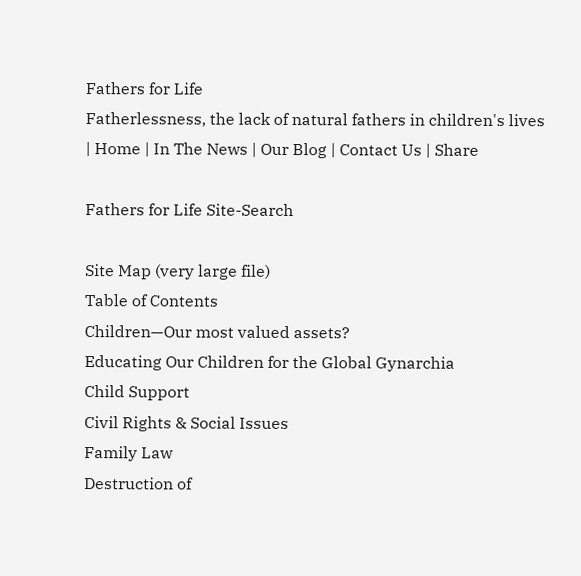Fathers for Life
Fatherlessness, the lack of natural fathers in children's lives
| Home | In The News | Our Blog | Contact Us | Share

Fathers for Life Site-Search

Site Map (very large file)
Table of Contents
Children—Our most valued assets?
Educating Our Children for the Global Gynarchia
Child Support
Civil Rights & Social Issues
Family Law
Destruction of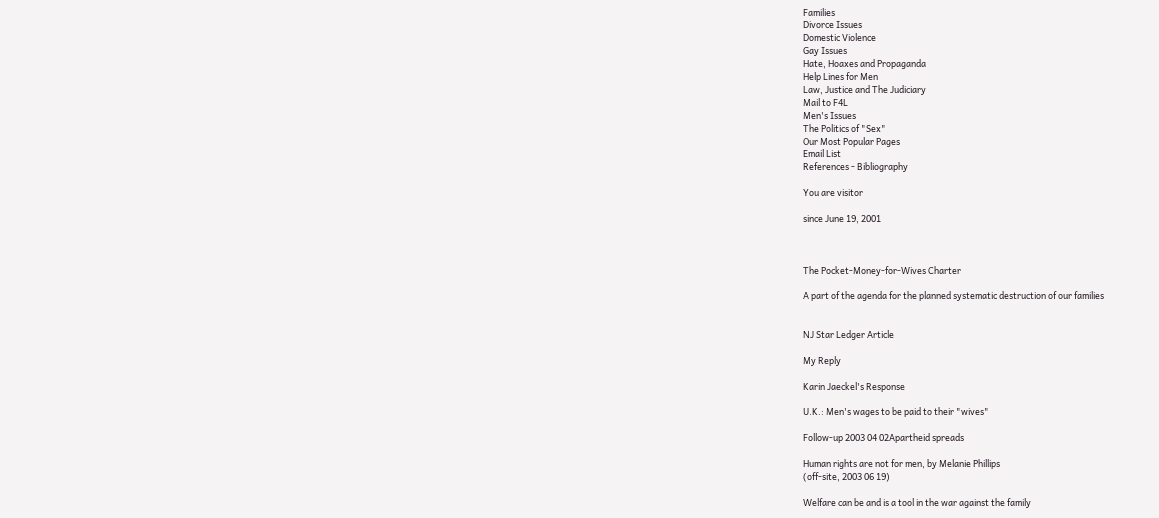Families
Divorce Issues
Domestic Violence
Gay Issues
Hate, Hoaxes and Propaganda
Help Lines for Men
Law, Justice and The Judiciary
Mail to F4L
Men's Issues
The Politics of "Sex"
Our Most Popular Pages
Email List
References - Bibliography

You are visitor

since June 19, 2001



The Pocket-Money-for-Wives Charter

A part of the agenda for the planned systematic destruction of our families


NJ Star Ledger Article

My Reply

Karin Jaeckel's Response

U.K.: Men's wages to be paid to their "wives"

Follow-up 2003 04 02Apartheid spreads

Human rights are not for men, by Melanie Phillips
(off-site, 2003 06 19)

Welfare can be and is a tool in the war against the family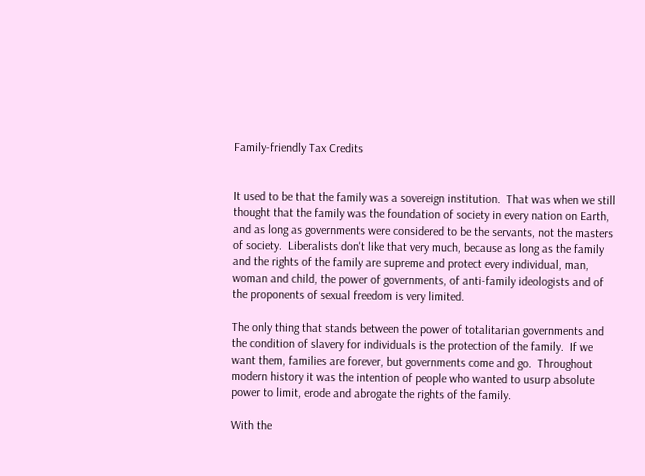Family-friendly Tax Credits


It used to be that the family was a sovereign institution.  That was when we still thought that the family was the foundation of society in every nation on Earth, and as long as governments were considered to be the servants, not the masters of society.  Liberalists don't like that very much, because as long as the family and the rights of the family are supreme and protect every individual, man, woman and child, the power of governments, of anti-family ideologists and of the proponents of sexual freedom is very limited.

The only thing that stands between the power of totalitarian governments and the condition of slavery for individuals is the protection of the family.  If we want them, families are forever, but governments come and go.  Throughout modern history it was the intention of people who wanted to usurp absolute power to limit, erode and abrogate the rights of the family.

With the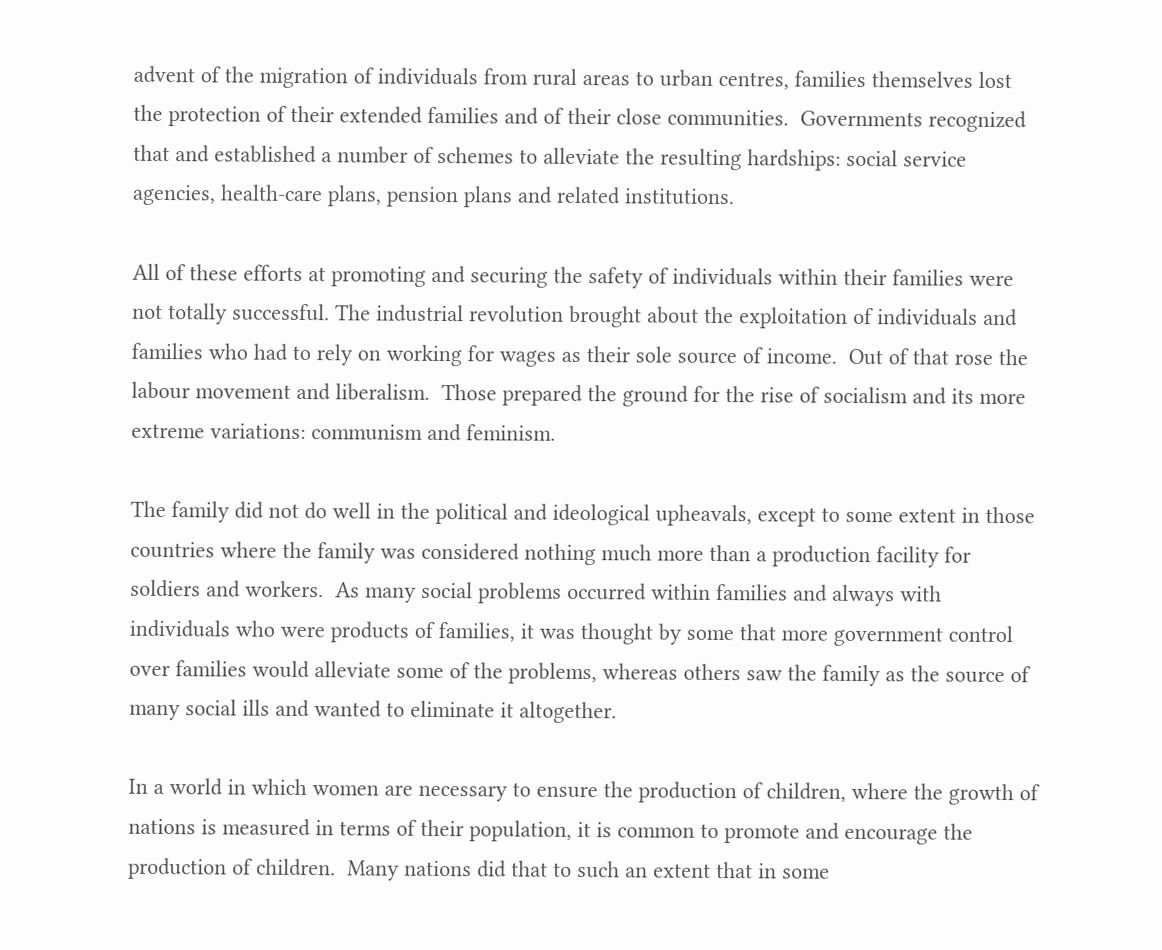advent of the migration of individuals from rural areas to urban centres, families themselves lost the protection of their extended families and of their close communities.  Governments recognized that and established a number of schemes to alleviate the resulting hardships: social service agencies, health-care plans, pension plans and related institutions.

All of these efforts at promoting and securing the safety of individuals within their families were not totally successful. The industrial revolution brought about the exploitation of individuals and families who had to rely on working for wages as their sole source of income.  Out of that rose the labour movement and liberalism.  Those prepared the ground for the rise of socialism and its more extreme variations: communism and feminism.

The family did not do well in the political and ideological upheavals, except to some extent in those countries where the family was considered nothing much more than a production facility for soldiers and workers.  As many social problems occurred within families and always with individuals who were products of families, it was thought by some that more government control over families would alleviate some of the problems, whereas others saw the family as the source of many social ills and wanted to eliminate it altogether.

In a world in which women are necessary to ensure the production of children, where the growth of nations is measured in terms of their population, it is common to promote and encourage the production of children.  Many nations did that to such an extent that in some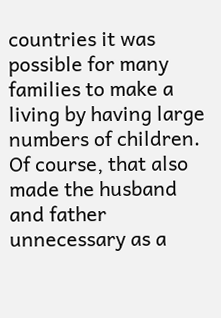countries it was possible for many families to make a living by having large numbers of children.  Of course, that also made the husband and father unnecessary as a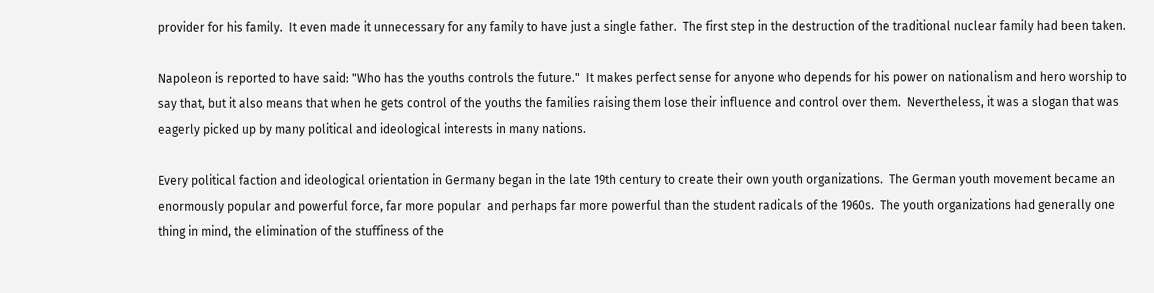provider for his family.  It even made it unnecessary for any family to have just a single father.  The first step in the destruction of the traditional nuclear family had been taken.

Napoleon is reported to have said: "Who has the youths controls the future."  It makes perfect sense for anyone who depends for his power on nationalism and hero worship to say that, but it also means that when he gets control of the youths the families raising them lose their influence and control over them.  Nevertheless, it was a slogan that was eagerly picked up by many political and ideological interests in many nations.

Every political faction and ideological orientation in Germany began in the late 19th century to create their own youth organizations.  The German youth movement became an enormously popular and powerful force, far more popular  and perhaps far more powerful than the student radicals of the 1960s.  The youth organizations had generally one thing in mind, the elimination of the stuffiness of the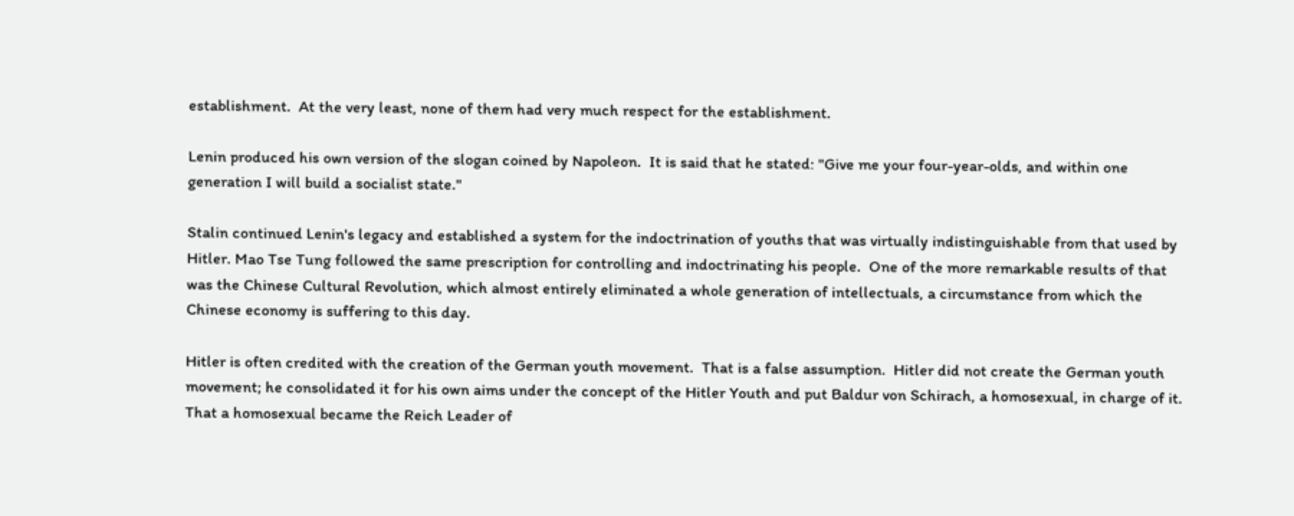establishment.  At the very least, none of them had very much respect for the establishment.

Lenin produced his own version of the slogan coined by Napoleon.  It is said that he stated: "Give me your four-year-olds, and within one generation I will build a socialist state."

Stalin continued Lenin's legacy and established a system for the indoctrination of youths that was virtually indistinguishable from that used by Hitler. Mao Tse Tung followed the same prescription for controlling and indoctrinating his people.  One of the more remarkable results of that was the Chinese Cultural Revolution, which almost entirely eliminated a whole generation of intellectuals, a circumstance from which the Chinese economy is suffering to this day.

Hitler is often credited with the creation of the German youth movement.  That is a false assumption.  Hitler did not create the German youth movement; he consolidated it for his own aims under the concept of the Hitler Youth and put Baldur von Schirach, a homosexual, in charge of it.  That a homosexual became the Reich Leader of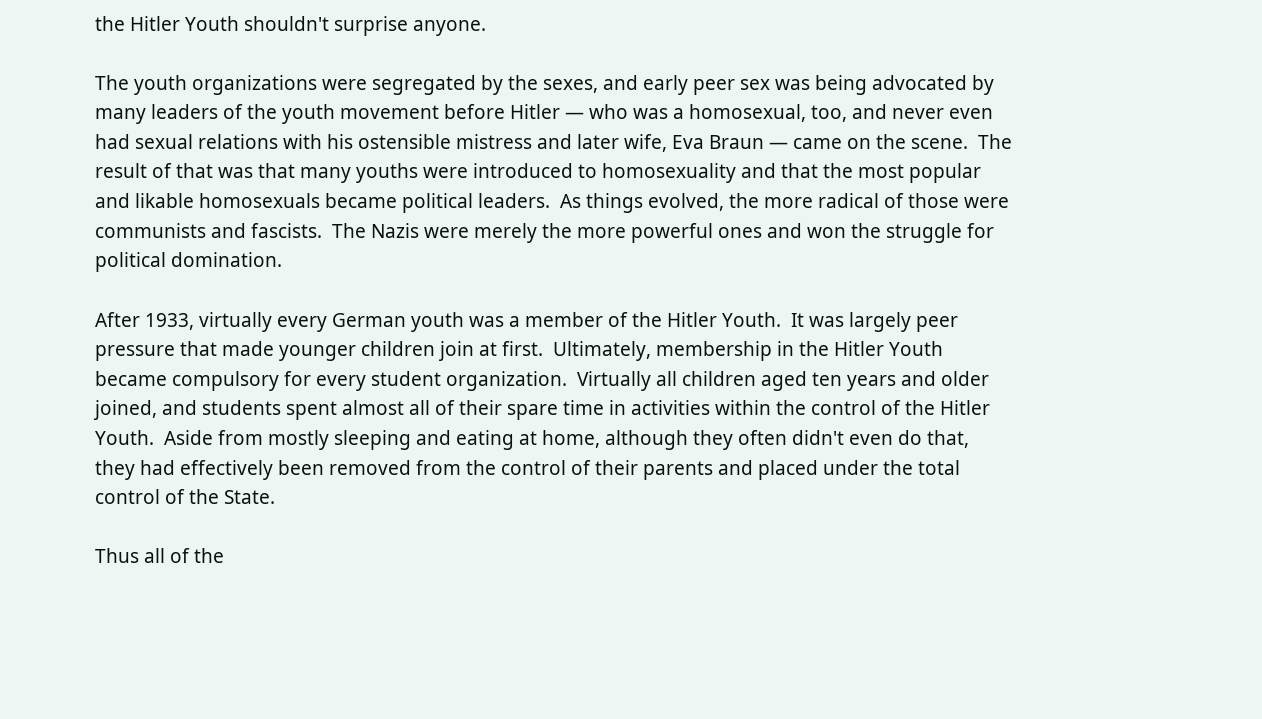the Hitler Youth shouldn't surprise anyone.

The youth organizations were segregated by the sexes, and early peer sex was being advocated by many leaders of the youth movement before Hitler — who was a homosexual, too, and never even had sexual relations with his ostensible mistress and later wife, Eva Braun — came on the scene.  The result of that was that many youths were introduced to homosexuality and that the most popular and likable homosexuals became political leaders.  As things evolved, the more radical of those were communists and fascists.  The Nazis were merely the more powerful ones and won the struggle for political domination.

After 1933, virtually every German youth was a member of the Hitler Youth.  It was largely peer pressure that made younger children join at first.  Ultimately, membership in the Hitler Youth became compulsory for every student organization.  Virtually all children aged ten years and older joined, and students spent almost all of their spare time in activities within the control of the Hitler Youth.  Aside from mostly sleeping and eating at home, although they often didn't even do that, they had effectively been removed from the control of their parents and placed under the total control of the State.

Thus all of the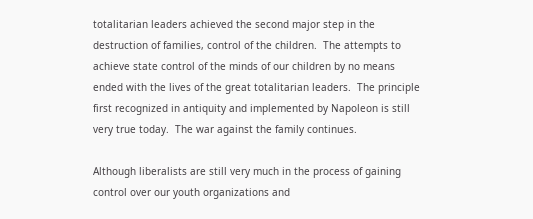totalitarian leaders achieved the second major step in the destruction of families, control of the children.  The attempts to achieve state control of the minds of our children by no means ended with the lives of the great totalitarian leaders.  The principle first recognized in antiquity and implemented by Napoleon is still very true today.  The war against the family continues.

Although liberalists are still very much in the process of gaining control over our youth organizations and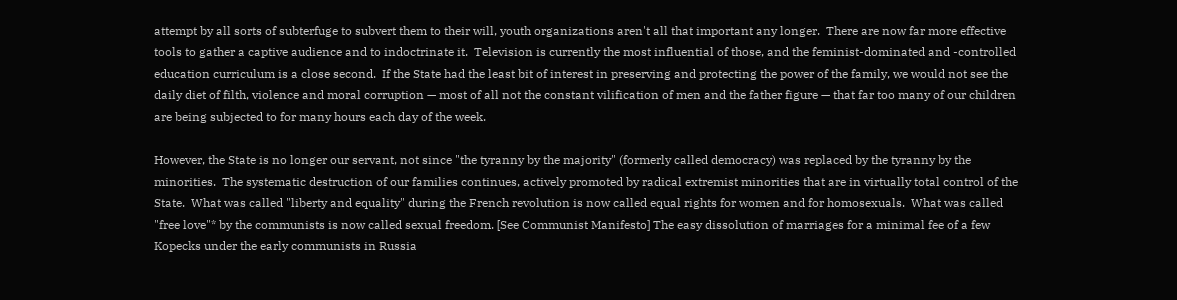attempt by all sorts of subterfuge to subvert them to their will, youth organizations aren't all that important any longer.  There are now far more effective tools to gather a captive audience and to indoctrinate it.  Television is currently the most influential of those, and the feminist-dominated and -controlled education curriculum is a close second.  If the State had the least bit of interest in preserving and protecting the power of the family, we would not see the daily diet of filth, violence and moral corruption — most of all not the constant vilification of men and the father figure — that far too many of our children are being subjected to for many hours each day of the week.

However, the State is no longer our servant, not since "the tyranny by the majority" (formerly called democracy) was replaced by the tyranny by the minorities.  The systematic destruction of our families continues, actively promoted by radical extremist minorities that are in virtually total control of the State.  What was called "liberty and equality" during the French revolution is now called equal rights for women and for homosexuals.  What was called "free love"* by the communists is now called sexual freedom. [See Communist Manifesto] The easy dissolution of marriages for a minimal fee of a few Kopecks under the early communists in Russia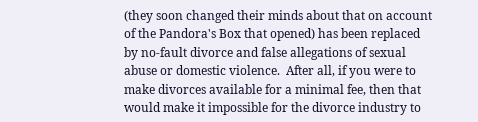(they soon changed their minds about that on account of the Pandora's Box that opened) has been replaced by no-fault divorce and false allegations of sexual abuse or domestic violence.  After all, if you were to make divorces available for a minimal fee, then that would make it impossible for the divorce industry to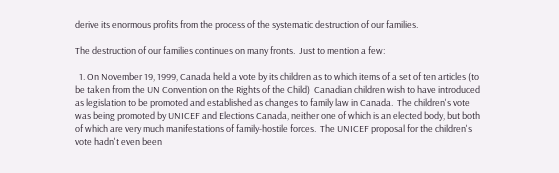derive its enormous profits from the process of the systematic destruction of our families.

The destruction of our families continues on many fronts.  Just to mention a few:

  1. On November 19, 1999, Canada held a vote by its children as to which items of a set of ten articles (to be taken from the UN Convention on the Rights of the Child)  Canadian children wish to have introduced as legislation to be promoted and established as changes to family law in Canada.  The children's vote was being promoted by UNICEF and Elections Canada, neither one of which is an elected body, but both of which are very much manifestations of family-hostile forces.  The UNICEF proposal for the children's vote hadn't even been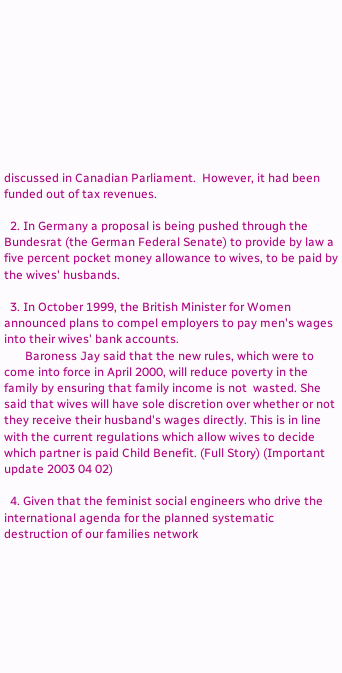discussed in Canadian Parliament.  However, it had been funded out of tax revenues.

  2. In Germany a proposal is being pushed through the Bundesrat (the German Federal Senate) to provide by law a five percent pocket money allowance to wives, to be paid by the wives' husbands.

  3. In October 1999, the British Minister for Women announced plans to compel employers to pay men's wages into their wives' bank accounts.
       Baroness Jay said that the new rules, which were to come into force in April 2000, will reduce poverty in the family by ensuring that family income is not  wasted. She said that wives will have sole discretion over whether or not they receive their husband's wages directly. This is in line with the current regulations which allow wives to decide which partner is paid Child Benefit. (Full Story) (Important update 2003 04 02)

  4. Given that the feminist social engineers who drive the international agenda for the planned systematic destruction of our families network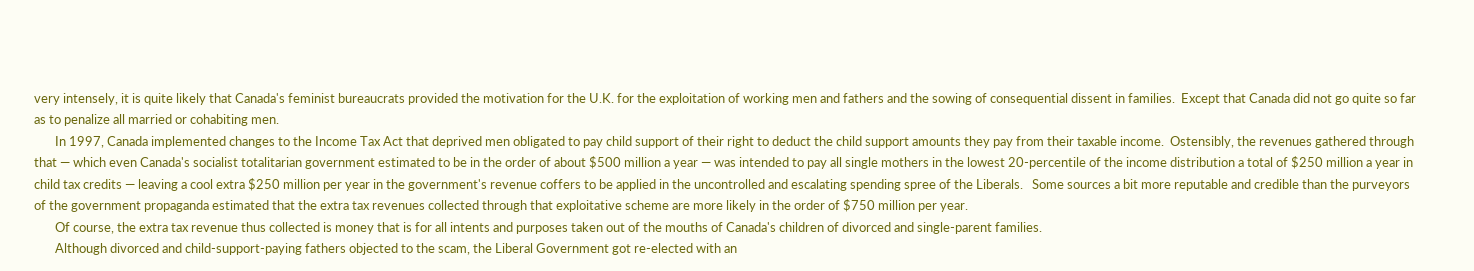very intensely, it is quite likely that Canada's feminist bureaucrats provided the motivation for the U.K. for the exploitation of working men and fathers and the sowing of consequential dissent in families.  Except that Canada did not go quite so far as to penalize all married or cohabiting men.
       In 1997, Canada implemented changes to the Income Tax Act that deprived men obligated to pay child support of their right to deduct the child support amounts they pay from their taxable income.  Ostensibly, the revenues gathered through that — which even Canada's socialist totalitarian government estimated to be in the order of about $500 million a year — was intended to pay all single mothers in the lowest 20-percentile of the income distribution a total of $250 million a year in child tax credits — leaving a cool extra $250 million per year in the government's revenue coffers to be applied in the uncontrolled and escalating spending spree of the Liberals.   Some sources a bit more reputable and credible than the purveyors of the government propaganda estimated that the extra tax revenues collected through that exploitative scheme are more likely in the order of $750 million per year.
       Of course, the extra tax revenue thus collected is money that is for all intents and purposes taken out of the mouths of Canada's children of divorced and single-parent families.
       Although divorced and child-support-paying fathers objected to the scam, the Liberal Government got re-elected with an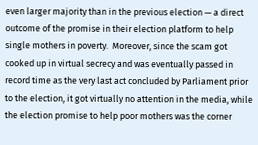even larger majority than in the previous election — a direct outcome of the promise in their election platform to help single mothers in poverty.  Moreover, since the scam got cooked up in virtual secrecy and was eventually passed in record time as the very last act concluded by Parliament prior to the election, it got virtually no attention in the media, while the election promise to help poor mothers was the corner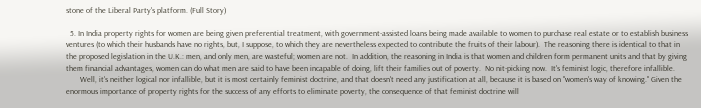stone of the Liberal Party's platform. (Full Story)

  5. In India property rights for women are being given preferential treatment, with government-assisted loans being made available to women to purchase real estate or to establish business ventures (to which their husbands have no rights, but, I suppose, to which they are nevertheless expected to contribute the fruits of their labour).  The reasoning there is identical to that in the proposed legislation in the U.K.: men, and only men, are wasteful; women are not.  In addition, the reasoning in India is that women and children form permanent units and that by giving them financial advantages, women can do what men are said to have been incapable of doing, lift their families out of poverty.  No nit-picking now.  It's feminist logic, therefore infallible.
       Well, it's neither logical nor infallible, but it is most certainly feminist doctrine, and that doesn't need any justification at all, because it is based on "women's way of knowing." Given the enormous importance of property rights for the success of any efforts to eliminate poverty, the consequence of that feminist doctrine will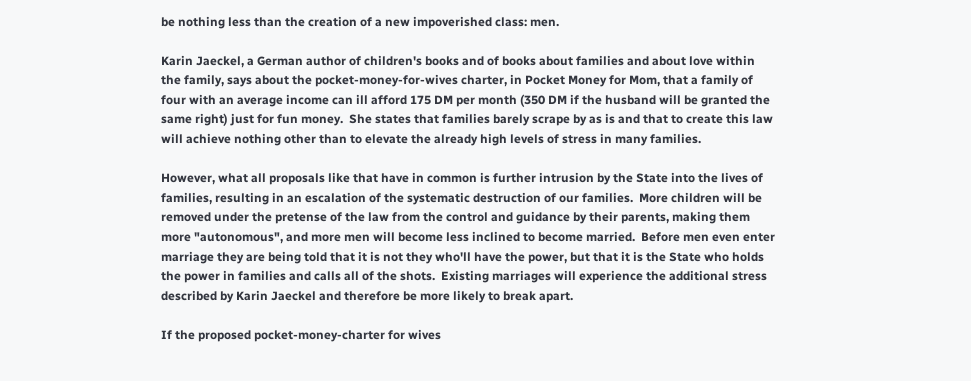be nothing less than the creation of a new impoverished class: men.

Karin Jaeckel, a German author of children's books and of books about families and about love within the family, says about the pocket-money-for-wives charter, in Pocket Money for Mom, that a family of four with an average income can ill afford 175 DM per month (350 DM if the husband will be granted the same right) just for fun money.  She states that families barely scrape by as is and that to create this law will achieve nothing other than to elevate the already high levels of stress in many families.

However, what all proposals like that have in common is further intrusion by the State into the lives of families, resulting in an escalation of the systematic destruction of our families.  More children will be removed under the pretense of the law from the control and guidance by their parents, making them more "autonomous", and more men will become less inclined to become married.  Before men even enter marriage they are being told that it is not they who'll have the power, but that it is the State who holds the power in families and calls all of the shots.  Existing marriages will experience the additional stress described by Karin Jaeckel and therefore be more likely to break apart.

If the proposed pocket-money-charter for wives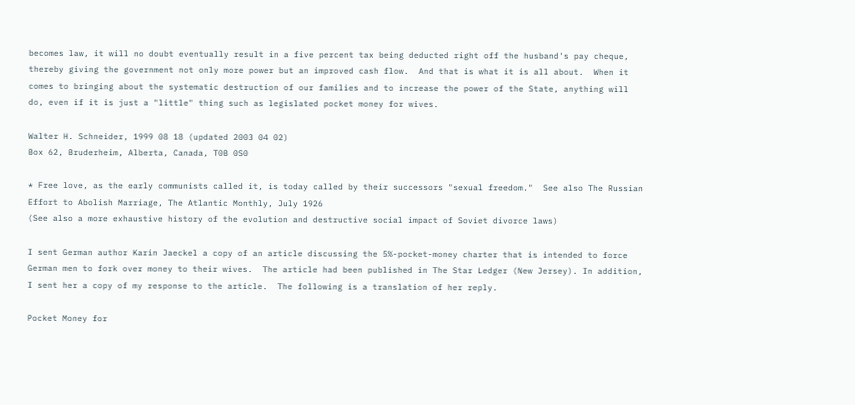becomes law, it will no doubt eventually result in a five percent tax being deducted right off the husband's pay cheque, thereby giving the government not only more power but an improved cash flow.  And that is what it is all about.  When it comes to bringing about the systematic destruction of our families and to increase the power of the State, anything will do, even if it is just a "little" thing such as legislated pocket money for wives.

Walter H. Schneider, 1999 08 18 (updated 2003 04 02)
Box 62, Bruderheim, Alberta, Canada, T0B 0S0

* Free love, as the early communists called it, is today called by their successors "sexual freedom."  See also The Russian Effort to Abolish Marriage, The Atlantic Monthly, July 1926
(See also a more exhaustive history of the evolution and destructive social impact of Soviet divorce laws)

I sent German author Karin Jaeckel a copy of an article discussing the 5%-pocket-money charter that is intended to force German men to fork over money to their wives.  The article had been published in The Star Ledger (New Jersey). In addition, I sent her a copy of my response to the article.  The following is a translation of her reply.

Pocket Money for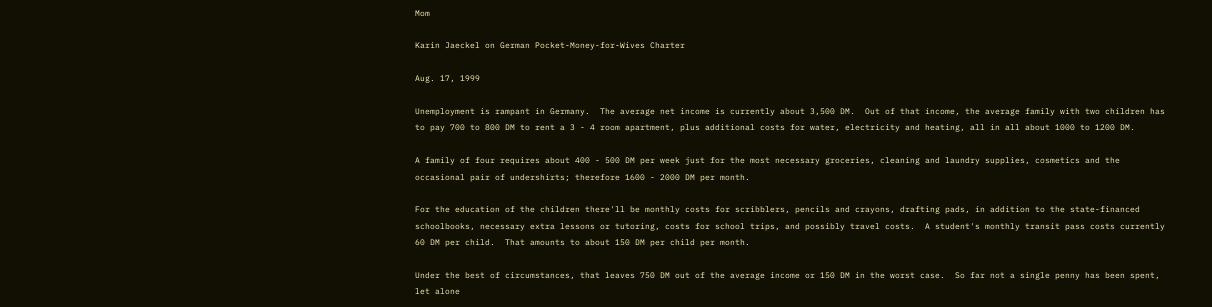Mom

Karin Jaeckel on German Pocket-Money-for-Wives Charter

Aug. 17, 1999

Unemployment is rampant in Germany.  The average net income is currently about 3,500 DM.  Out of that income, the average family with two children has to pay 700 to 800 DM to rent a 3 - 4 room apartment, plus additional costs for water, electricity and heating, all in all about 1000 to 1200 DM.

A family of four requires about 400 - 500 DM per week just for the most necessary groceries, cleaning and laundry supplies, cosmetics and the occasional pair of undershirts; therefore 1600 - 2000 DM per month.

For the education of the children there'll be monthly costs for scribblers, pencils and crayons, drafting pads, in addition to the state-financed schoolbooks, necessary extra lessons or tutoring, costs for school trips, and possibly travel costs.  A student's monthly transit pass costs currently 60 DM per child.  That amounts to about 150 DM per child per month.

Under the best of circumstances, that leaves 750 DM out of the average income or 150 DM in the worst case.  So far not a single penny has been spent, let alone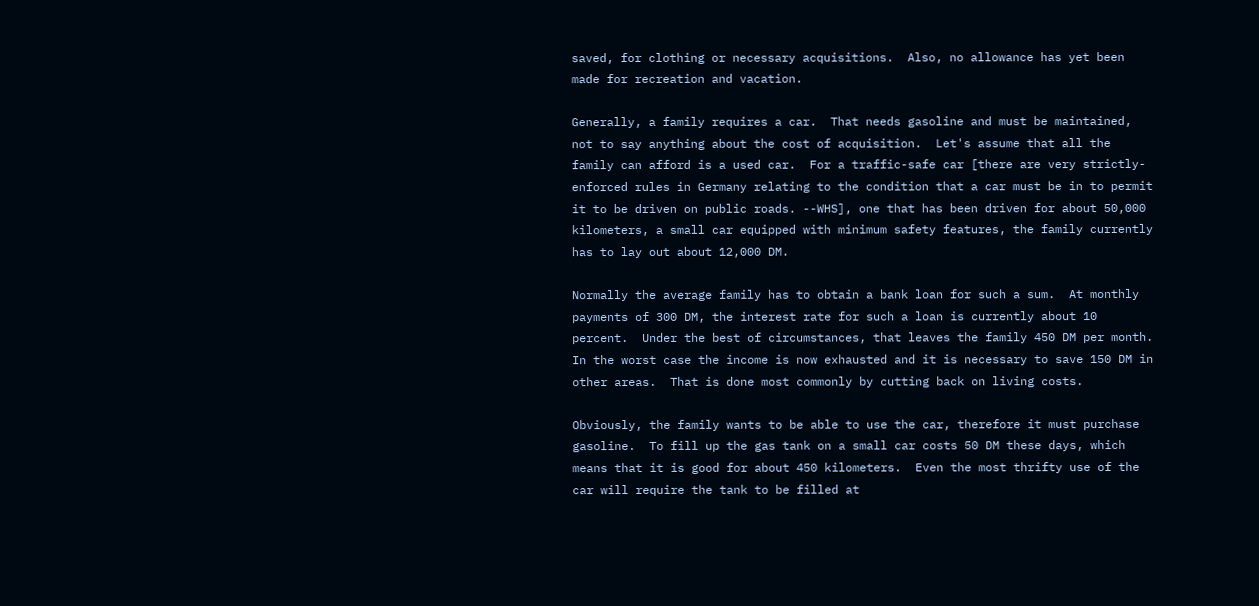saved, for clothing or necessary acquisitions.  Also, no allowance has yet been made for recreation and vacation.

Generally, a family requires a car.  That needs gasoline and must be maintained, not to say anything about the cost of acquisition.  Let's assume that all the family can afford is a used car.  For a traffic-safe car [there are very strictly-enforced rules in Germany relating to the condition that a car must be in to permit it to be driven on public roads. --WHS], one that has been driven for about 50,000 kilometers, a small car equipped with minimum safety features, the family currently has to lay out about 12,000 DM.

Normally the average family has to obtain a bank loan for such a sum.  At monthly payments of 300 DM, the interest rate for such a loan is currently about 10 percent.  Under the best of circumstances, that leaves the family 450 DM per month.  In the worst case the income is now exhausted and it is necessary to save 150 DM in other areas.  That is done most commonly by cutting back on living costs.

Obviously, the family wants to be able to use the car, therefore it must purchase gasoline.  To fill up the gas tank on a small car costs 50 DM these days, which means that it is good for about 450 kilometers.  Even the most thrifty use of the car will require the tank to be filled at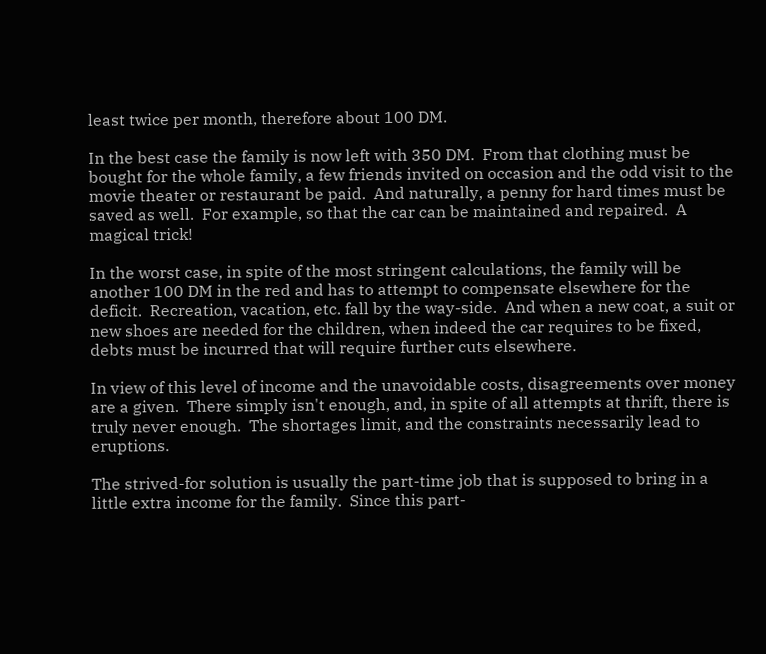least twice per month, therefore about 100 DM.

In the best case the family is now left with 350 DM.  From that clothing must be bought for the whole family, a few friends invited on occasion and the odd visit to the movie theater or restaurant be paid.  And naturally, a penny for hard times must be saved as well.  For example, so that the car can be maintained and repaired.  A magical trick!

In the worst case, in spite of the most stringent calculations, the family will be another 100 DM in the red and has to attempt to compensate elsewhere for the deficit.  Recreation, vacation, etc. fall by the way-side.  And when a new coat, a suit or new shoes are needed for the children, when indeed the car requires to be fixed, debts must be incurred that will require further cuts elsewhere.

In view of this level of income and the unavoidable costs, disagreements over money are a given.  There simply isn't enough, and, in spite of all attempts at thrift, there is truly never enough.  The shortages limit, and the constraints necessarily lead to eruptions.

The strived-for solution is usually the part-time job that is supposed to bring in a little extra income for the family.  Since this part-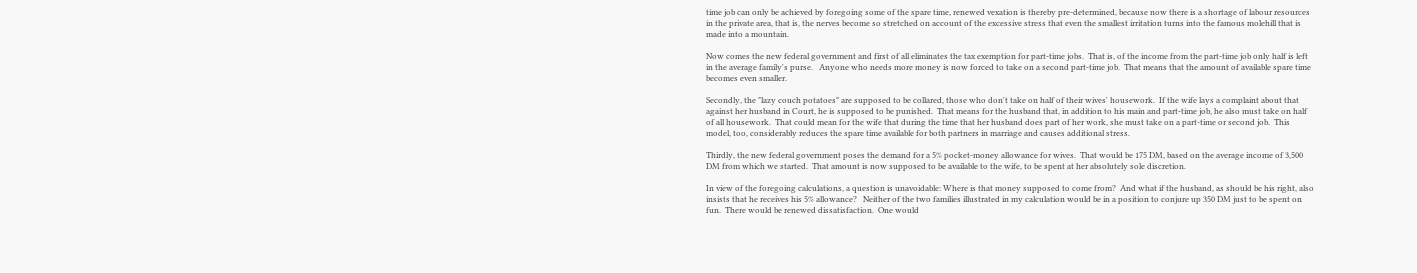time job can only be achieved by foregoing some of the spare time, renewed vexation is thereby pre-determined, because now there is a shortage of labour resources in the private area, that is, the nerves become so stretched on account of the excessive stress that even the smallest irritation turns into the famous molehill that is made into a mountain.

Now comes the new federal government and first of all eliminates the tax exemption for part-time jobs.  That is, of the income from the part-time job only half is left in the average family's purse.   Anyone who needs more money is now forced to take on a second part-time job.  That means that the amount of available spare time becomes even smaller.

Secondly, the "lazy couch potatoes" are supposed to be collared, those who don't take on half of their wives' housework.  If the wife lays a complaint about that against her husband in Court, he is supposed to be punished.  That means for the husband that, in addition to his main and part-time job, he also must take on half of all housework.  That could mean for the wife that during the time that her husband does part of her work, she must take on a part-time or second job.  This model, too, considerably reduces the spare time available for both partners in marriage and causes additional stress.

Thirdly, the new federal government poses the demand for a 5% pocket-money allowance for wives.  That would be 175 DM, based on the average income of 3,500 DM from which we started.  That amount is now supposed to be available to the wife, to be spent at her absolutely sole discretion.

In view of the foregoing calculations, a question is unavoidable: Where is that money supposed to come from?  And what if the husband, as should be his right, also insists that he receives his 5% allowance?   Neither of the two families illustrated in my calculation would be in a position to conjure up 350 DM just to be spent on fun.  There would be renewed dissatisfaction.  One would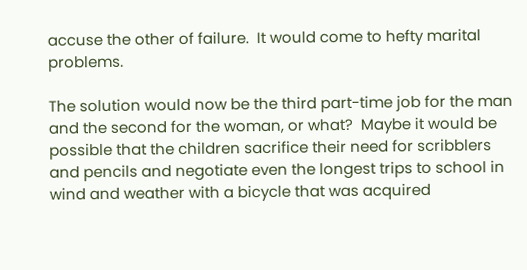accuse the other of failure.  It would come to hefty marital problems.

The solution would now be the third part-time job for the man and the second for the woman, or what?  Maybe it would be possible that the children sacrifice their need for scribblers and pencils and negotiate even the longest trips to school in wind and weather with a bicycle that was acquired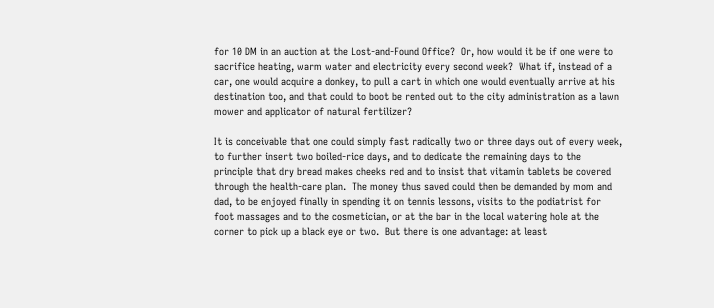for 10 DM in an auction at the Lost-and-Found Office?  Or, how would it be if one were to sacrifice heating, warm water and electricity every second week?  What if, instead of a car, one would acquire a donkey, to pull a cart in which one would eventually arrive at his destination too, and that could to boot be rented out to the city administration as a lawn mower and applicator of natural fertilizer?

It is conceivable that one could simply fast radically two or three days out of every week, to further insert two boiled-rice days, and to dedicate the remaining days to the principle that dry bread makes cheeks red and to insist that vitamin tablets be covered through the health-care plan.  The money thus saved could then be demanded by mom and dad, to be enjoyed finally in spending it on tennis lessons, visits to the podiatrist for foot massages and to the cosmetician, or at the bar in the local watering hole at the corner to pick up a black eye or two.  But there is one advantage: at least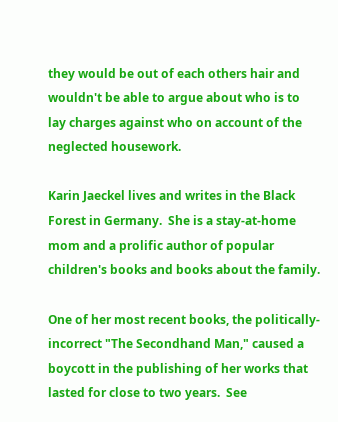they would be out of each others hair and wouldn't be able to argue about who is to lay charges against who on account of the neglected housework.

Karin Jaeckel lives and writes in the Black Forest in Germany.  She is a stay-at-home mom and a prolific author of popular children's books and books about the family.

One of her most recent books, the politically-incorrect "The Secondhand Man," caused a boycott in the publishing of her works that lasted for close to two years.  See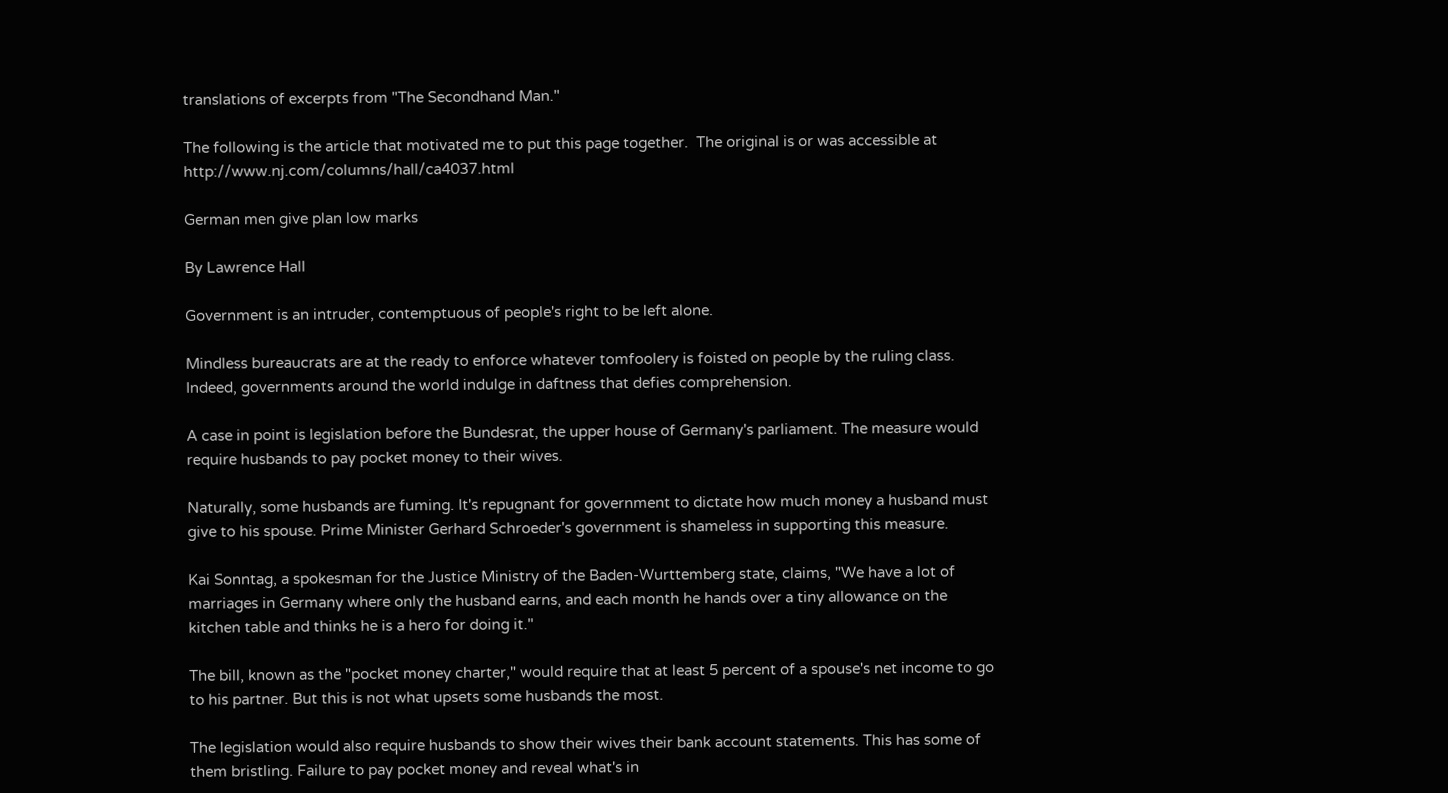translations of excerpts from "The Secondhand Man."

The following is the article that motivated me to put this page together.  The original is or was accessible at http://www.nj.com/columns/hall/ca4037.html

German men give plan low marks

By Lawrence Hall

Government is an intruder, contemptuous of people's right to be left alone.

Mindless bureaucrats are at the ready to enforce whatever tomfoolery is foisted on people by the ruling class. Indeed, governments around the world indulge in daftness that defies comprehension.

A case in point is legislation before the Bundesrat, the upper house of Germany's parliament. The measure would require husbands to pay pocket money to their wives.

Naturally, some husbands are fuming. It's repugnant for government to dictate how much money a husband must give to his spouse. Prime Minister Gerhard Schroeder's government is shameless in supporting this measure.

Kai Sonntag, a spokesman for the Justice Ministry of the Baden-Wurttemberg state, claims, "We have a lot of marriages in Germany where only the husband earns, and each month he hands over a tiny allowance on the kitchen table and thinks he is a hero for doing it."

The bill, known as the "pocket money charter," would require that at least 5 percent of a spouse's net income to go to his partner. But this is not what upsets some husbands the most.

The legislation would also require husbands to show their wives their bank account statements. This has some of them bristling. Failure to pay pocket money and reveal what's in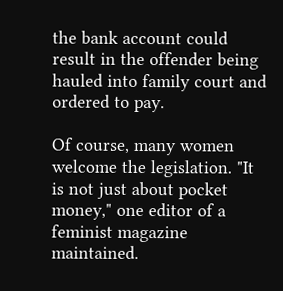the bank account could result in the offender being hauled into family court and ordered to pay.

Of course, many women welcome the legislation. "It is not just about pocket money," one editor of a feminist magazine maintained.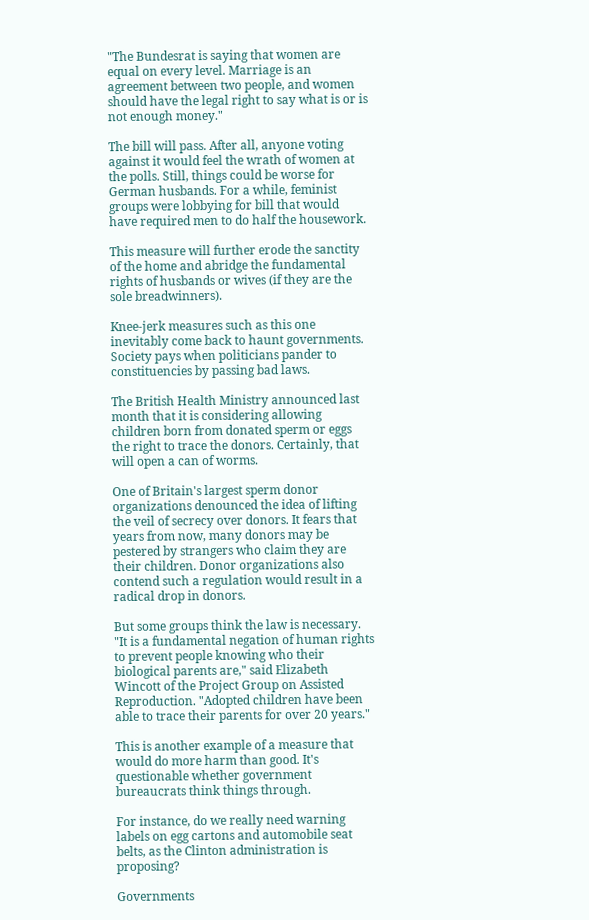"The Bundesrat is saying that women are equal on every level. Marriage is an agreement between two people, and women should have the legal right to say what is or is not enough money."

The bill will pass. After all, anyone voting against it would feel the wrath of women at the polls. Still, things could be worse for German husbands. For a while, feminist groups were lobbying for bill that would have required men to do half the housework.

This measure will further erode the sanctity of the home and abridge the fundamental rights of husbands or wives (if they are the sole breadwinners).

Knee-jerk measures such as this one inevitably come back to haunt governments. Society pays when politicians pander to constituencies by passing bad laws.

The British Health Ministry announced last month that it is considering allowing children born from donated sperm or eggs the right to trace the donors. Certainly, that will open a can of worms.

One of Britain's largest sperm donor organizations denounced the idea of lifting the veil of secrecy over donors. It fears that years from now, many donors may be pestered by strangers who claim they are their children. Donor organizations also contend such a regulation would result in a radical drop in donors.

But some groups think the law is necessary. "It is a fundamental negation of human rights to prevent people knowing who their biological parents are," said Elizabeth Wincott of the Project Group on Assisted Reproduction. "Adopted children have been
able to trace their parents for over 20 years."

This is another example of a measure that would do more harm than good. It's questionable whether government bureaucrats think things through.

For instance, do we really need warning labels on egg cartons and automobile seat belts, as the Clinton administration is proposing?

Governments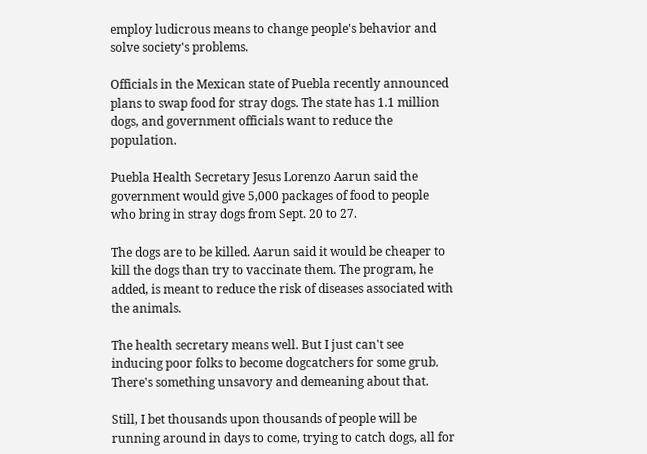employ ludicrous means to change people's behavior and solve society's problems.

Officials in the Mexican state of Puebla recently announced plans to swap food for stray dogs. The state has 1.1 million dogs, and government officials want to reduce the population.

Puebla Health Secretary Jesus Lorenzo Aarun said the government would give 5,000 packages of food to people who bring in stray dogs from Sept. 20 to 27.

The dogs are to be killed. Aarun said it would be cheaper to kill the dogs than try to vaccinate them. The program, he added, is meant to reduce the risk of diseases associated with the animals.

The health secretary means well. But I just can't see inducing poor folks to become dogcatchers for some grub. There's something unsavory and demeaning about that.

Still, I bet thousands upon thousands of people will be running around in days to come, trying to catch dogs, all for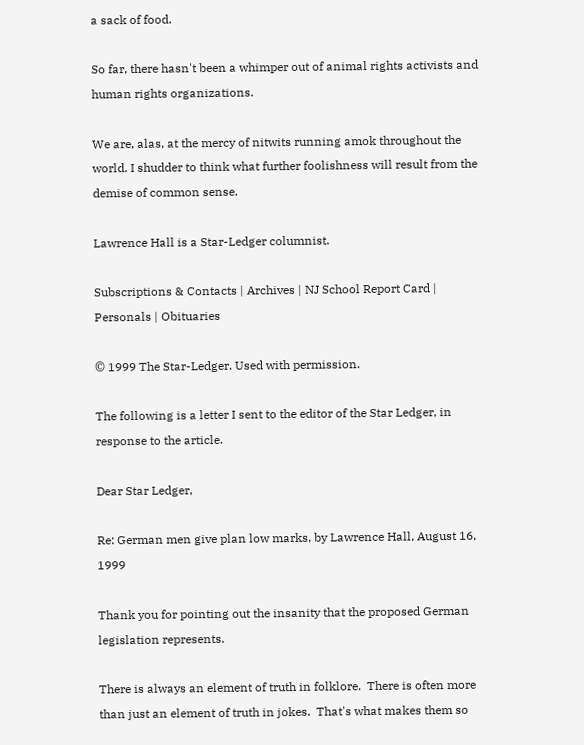a sack of food.

So far, there hasn't been a whimper out of animal rights activists and human rights organizations.

We are, alas, at the mercy of nitwits running amok throughout the world. I shudder to think what further foolishness will result from the demise of common sense.

Lawrence Hall is a Star-Ledger columnist.

Subscriptions & Contacts | Archives | NJ School Report Card | Personals | Obituaries

© 1999 The Star-Ledger. Used with permission.

The following is a letter I sent to the editor of the Star Ledger, in response to the article.

Dear Star Ledger,

Re: German men give plan low marks, by Lawrence Hall, August 16, 1999

Thank you for pointing out the insanity that the proposed German legislation represents.

There is always an element of truth in folklore.  There is often more than just an element of truth in jokes.  That's what makes them so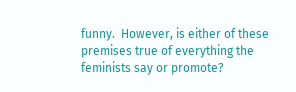funny.  However, is either of these premises true of everything the feminists say or promote?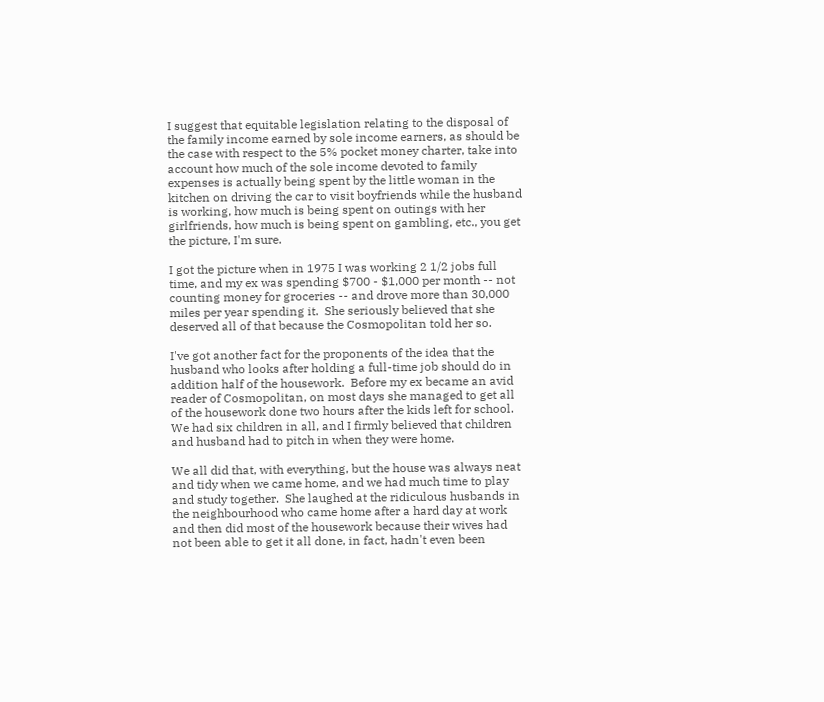I suggest that equitable legislation relating to the disposal of the family income earned by sole income earners, as should be the case with respect to the 5% pocket money charter, take into account how much of the sole income devoted to family expenses is actually being spent by the little woman in the kitchen on driving the car to visit boyfriends while the husband is working, how much is being spent on outings with her girlfriends, how much is being spent on gambling, etc., you get the picture, I'm sure.

I got the picture when in 1975 I was working 2 1/2 jobs full time, and my ex was spending $700 - $1,000 per month -- not counting money for groceries -- and drove more than 30,000 miles per year spending it.  She seriously believed that she deserved all of that because the Cosmopolitan told her so.

I've got another fact for the proponents of the idea that the husband who looks after holding a full-time job should do in addition half of the housework.  Before my ex became an avid reader of Cosmopolitan, on most days she managed to get all of the housework done two hours after the kids left for school.  We had six children in all, and I firmly believed that children and husband had to pitch in when they were home.

We all did that, with everything, but the house was always neat and tidy when we came home, and we had much time to play and study together.  She laughed at the ridiculous husbands in the neighbourhood who came home after a hard day at work and then did most of the housework because their wives had not been able to get it all done, in fact, hadn't even been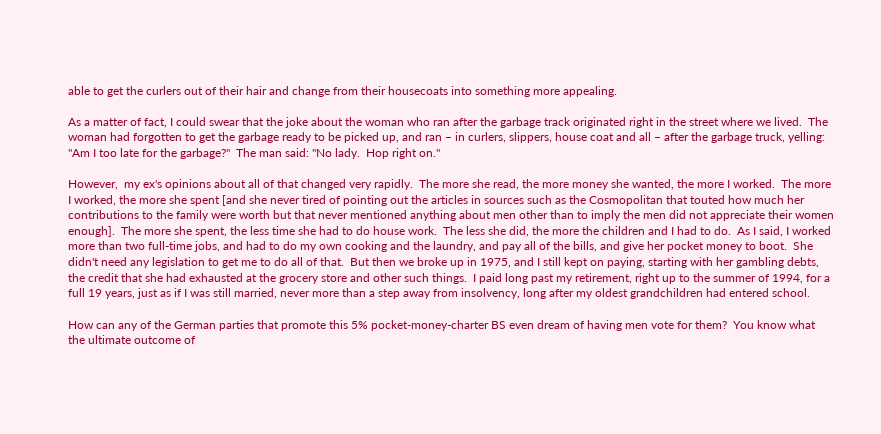able to get the curlers out of their hair and change from their housecoats into something more appealing.

As a matter of fact, I could swear that the joke about the woman who ran after the garbage track originated right in the street where we lived.  The woman had forgotten to get the garbage ready to be picked up, and ran – in curlers, slippers, house coat and all – after the garbage truck, yelling: "Am I too late for the garbage?"  The man said: "No lady.  Hop right on."

However,  my ex's opinions about all of that changed very rapidly.  The more she read, the more money she wanted, the more I worked.  The more I worked, the more she spent [and she never tired of pointing out the articles in sources such as the Cosmopolitan that touted how much her contributions to the family were worth but that never mentioned anything about men other than to imply the men did not appreciate their women enough].  The more she spent, the less time she had to do house work.  The less she did, the more the children and I had to do.  As I said, I worked more than two full-time jobs, and had to do my own cooking and the laundry, and pay all of the bills, and give her pocket money to boot.  She didn't need any legislation to get me to do all of that.  But then we broke up in 1975, and I still kept on paying, starting with her gambling debts, the credit that she had exhausted at the grocery store and other such things.  I paid long past my retirement, right up to the summer of 1994, for a full 19 years, just as if I was still married, never more than a step away from insolvency, long after my oldest grandchildren had entered school.

How can any of the German parties that promote this 5% pocket-money-charter BS even dream of having men vote for them?  You know what the ultimate outcome of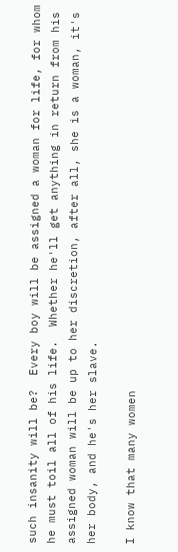such insanity will be?  Every boy will be assigned a woman for life, for whom he must toil all of his life.  Whether he'll get anything in return from his assigned woman will be up to her discretion, after all, she is a woman, it's her body, and he's her slave.

I know that many women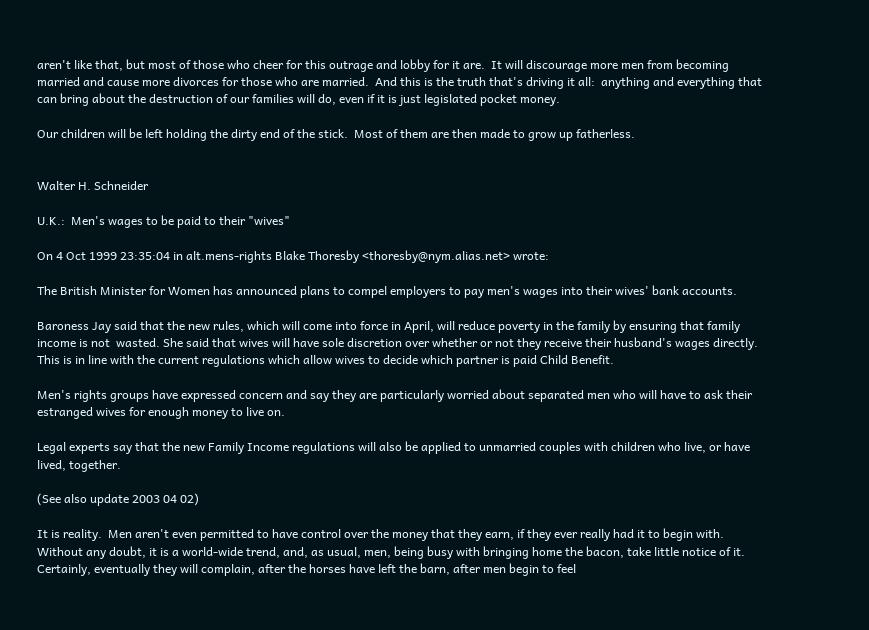aren't like that, but most of those who cheer for this outrage and lobby for it are.  It will discourage more men from becoming married and cause more divorces for those who are married.  And this is the truth that's driving it all:  anything and everything that can bring about the destruction of our families will do, even if it is just legislated pocket money.

Our children will be left holding the dirty end of the stick.  Most of them are then made to grow up fatherless.


Walter H. Schneider

U.K.:  Men's wages to be paid to their "wives"

On 4 Oct 1999 23:35:04 in alt.mens-rights Blake Thoresby <thoresby@nym.alias.net> wrote:

The British Minister for Women has announced plans to compel employers to pay men's wages into their wives' bank accounts.

Baroness Jay said that the new rules, which will come into force in April, will reduce poverty in the family by ensuring that family income is not  wasted. She said that wives will have sole discretion over whether or not they receive their husband's wages directly. This is in line with the current regulations which allow wives to decide which partner is paid Child Benefit.

Men's rights groups have expressed concern and say they are particularly worried about separated men who will have to ask their estranged wives for enough money to live on.

Legal experts say that the new Family Income regulations will also be applied to unmarried couples with children who live, or have lived, together.

(See also update 2003 04 02)

It is reality.  Men aren't even permitted to have control over the money that they earn, if they ever really had it to begin with.  Without any doubt, it is a world-wide trend, and, as usual, men, being busy with bringing home the bacon, take little notice of it.  Certainly, eventually they will complain, after the horses have left the barn, after men begin to feel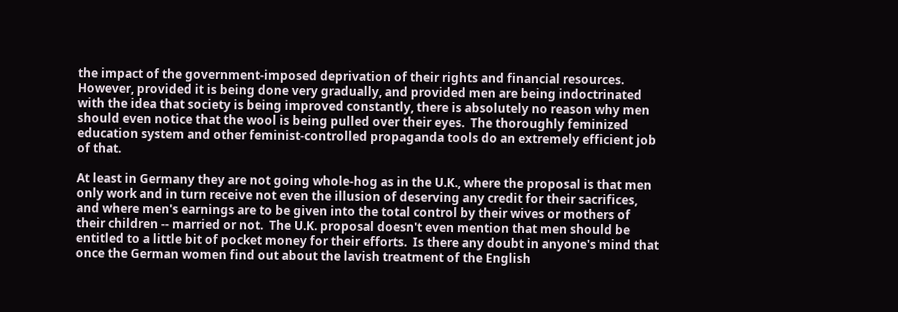the impact of the government-imposed deprivation of their rights and financial resources.  However, provided it is being done very gradually, and provided men are being indoctrinated with the idea that society is being improved constantly, there is absolutely no reason why men should even notice that the wool is being pulled over their eyes.  The thoroughly feminized education system and other feminist-controlled propaganda tools do an extremely efficient job of that.

At least in Germany they are not going whole-hog as in the U.K., where the proposal is that men only work and in turn receive not even the illusion of deserving any credit for their sacrifices, and where men's earnings are to be given into the total control by their wives or mothers of their children -- married or not.  The U.K. proposal doesn't even mention that men should be entitled to a little bit of pocket money for their efforts.  Is there any doubt in anyone's mind that once the German women find out about the lavish treatment of the English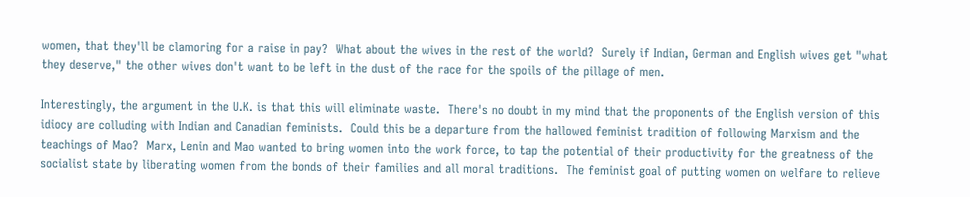women, that they'll be clamoring for a raise in pay?  What about the wives in the rest of the world?  Surely if Indian, German and English wives get "what they deserve," the other wives don't want to be left in the dust of the race for the spoils of the pillage of men.

Interestingly, the argument in the U.K. is that this will eliminate waste.  There's no doubt in my mind that the proponents of the English version of this idiocy are colluding with Indian and Canadian feminists.  Could this be a departure from the hallowed feminist tradition of following Marxism and the teachings of Mao?  Marx, Lenin and Mao wanted to bring women into the work force, to tap the potential of their productivity for the greatness of the socialist state by liberating women from the bonds of their families and all moral traditions.  The feminist goal of putting women on welfare to relieve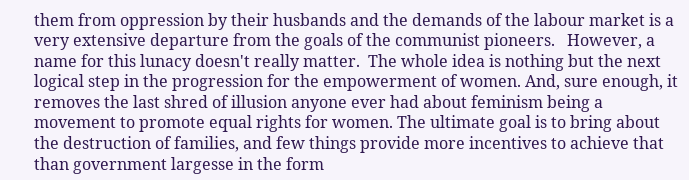them from oppression by their husbands and the demands of the labour market is a very extensive departure from the goals of the communist pioneers.   However, a name for this lunacy doesn't really matter.  The whole idea is nothing but the next logical step in the progression for the empowerment of women. And, sure enough, it removes the last shred of illusion anyone ever had about feminism being a movement to promote equal rights for women. The ultimate goal is to bring about the destruction of families, and few things provide more incentives to achieve that than government largesse in the form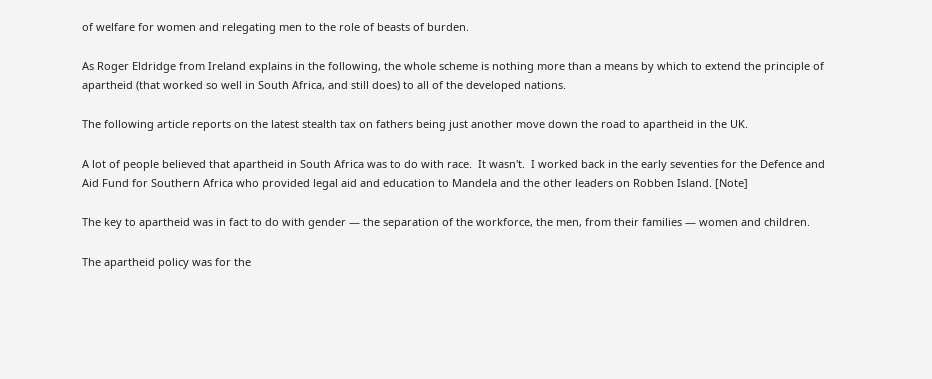of welfare for women and relegating men to the role of beasts of burden.

As Roger Eldridge from Ireland explains in the following, the whole scheme is nothing more than a means by which to extend the principle of apartheid (that worked so well in South Africa, and still does) to all of the developed nations.

The following article reports on the latest stealth tax on fathers being just another move down the road to apartheid in the UK.

A lot of people believed that apartheid in South Africa was to do with race.  It wasn't.  I worked back in the early seventies for the Defence and Aid Fund for Southern Africa who provided legal aid and education to Mandela and the other leaders on Robben Island. [Note]

The key to apartheid was in fact to do with gender — the separation of the workforce, the men, from their families — women and children.

The apartheid policy was for the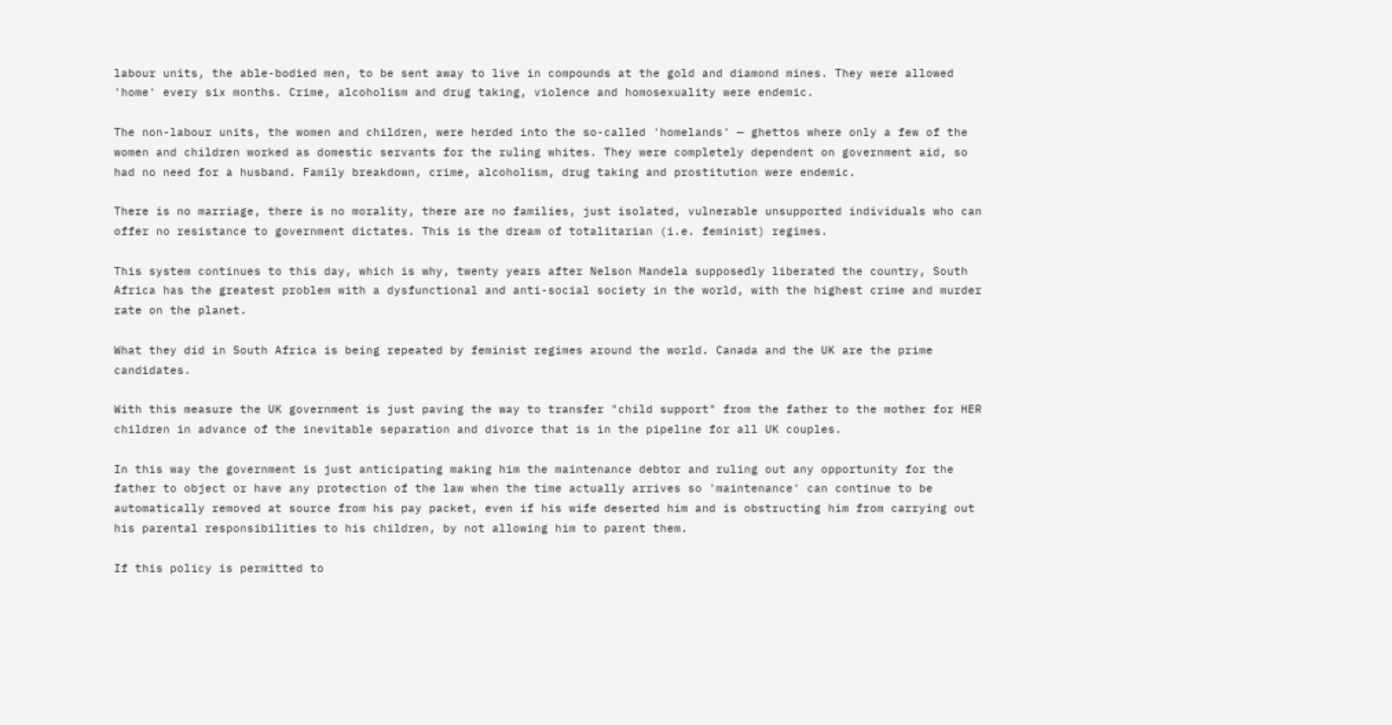labour units, the able-bodied men, to be sent away to live in compounds at the gold and diamond mines. They were allowed 'home' every six months. Crime, alcoholism and drug taking, violence and homosexuality were endemic.

The non-labour units, the women and children, were herded into the so-called 'homelands' — ghettos where only a few of the women and children worked as domestic servants for the ruling whites. They were completely dependent on government aid, so had no need for a husband. Family breakdown, crime, alcoholism, drug taking and prostitution were endemic.

There is no marriage, there is no morality, there are no families, just isolated, vulnerable unsupported individuals who can offer no resistance to government dictates. This is the dream of totalitarian (i.e. feminist) regimes.

This system continues to this day, which is why, twenty years after Nelson Mandela supposedly liberated the country, South Africa has the greatest problem with a dysfunctional and anti-social society in the world, with the highest crime and murder rate on the planet.

What they did in South Africa is being repeated by feminist regimes around the world. Canada and the UK are the prime candidates.

With this measure the UK government is just paving the way to transfer "child support" from the father to the mother for HER children in advance of the inevitable separation and divorce that is in the pipeline for all UK couples.

In this way the government is just anticipating making him the maintenance debtor and ruling out any opportunity for the father to object or have any protection of the law when the time actually arrives so 'maintenance' can continue to be automatically removed at source from his pay packet, even if his wife deserted him and is obstructing him from carrying out his parental responsibilities to his children, by not allowing him to parent them.

If this policy is permitted to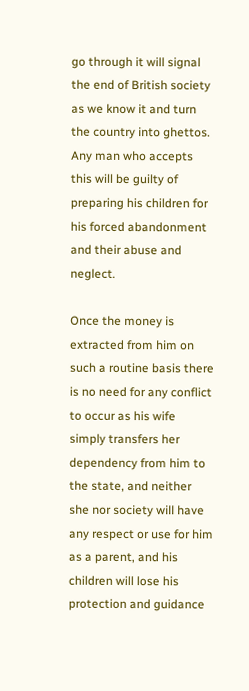go through it will signal the end of British society as we know it and turn the country into ghettos. Any man who accepts this will be guilty of preparing his children for his forced abandonment and their abuse and neglect.

Once the money is extracted from him on such a routine basis there is no need for any conflict to occur as his wife simply transfers her dependency from him to the state, and neither she nor society will have any respect or use for him as a parent, and his children will lose his protection and guidance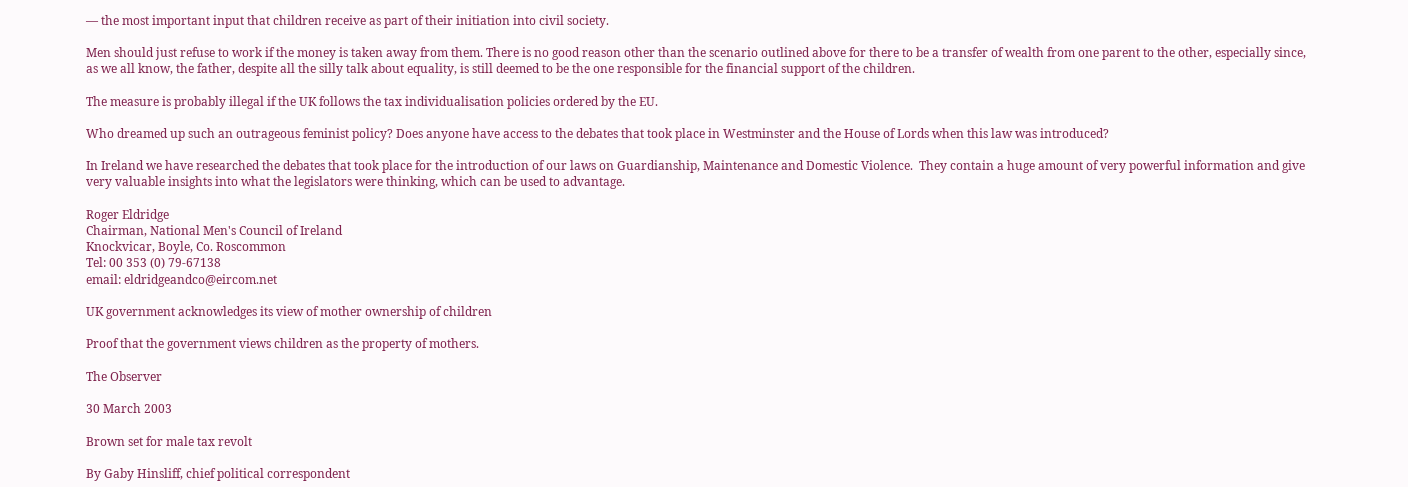— the most important input that children receive as part of their initiation into civil society.

Men should just refuse to work if the money is taken away from them. There is no good reason other than the scenario outlined above for there to be a transfer of wealth from one parent to the other, especially since, as we all know, the father, despite all the silly talk about equality, is still deemed to be the one responsible for the financial support of the children.

The measure is probably illegal if the UK follows the tax individualisation policies ordered by the EU.

Who dreamed up such an outrageous feminist policy? Does anyone have access to the debates that took place in Westminster and the House of Lords when this law was introduced?

In Ireland we have researched the debates that took place for the introduction of our laws on Guardianship, Maintenance and Domestic Violence.  They contain a huge amount of very powerful information and give very valuable insights into what the legislators were thinking, which can be used to advantage.

Roger Eldridge
Chairman, National Men's Council of Ireland
Knockvicar, Boyle, Co. Roscommon
Tel: 00 353 (0) 79-67138
email: eldridgeandco@eircom.net

UK government acknowledges its view of mother ownership of children

Proof that the government views children as the property of mothers.

The Observer

30 March 2003

Brown set for male tax revolt

By Gaby Hinsliff, chief political correspondent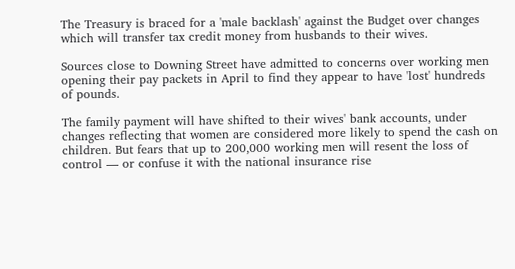The Treasury is braced for a 'male backlash' against the Budget over changes which will transfer tax credit money from husbands to their wives.

Sources close to Downing Street have admitted to concerns over working men opening their pay packets in April to find they appear to have 'lost' hundreds of pounds.

The family payment will have shifted to their wives' bank accounts, under changes reflecting that women are considered more likely to spend the cash on children. But fears that up to 200,000 working men will resent the loss of control — or confuse it with the national insurance rise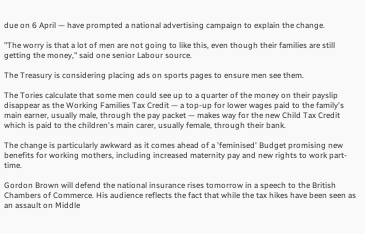due on 6 April — have prompted a national advertising campaign to explain the change.

"The worry is that a lot of men are not going to like this, even though their families are still getting the money," said one senior Labour source.

The Treasury is considering placing ads on sports pages to ensure men see them.

The Tories calculate that some men could see up to a quarter of the money on their payslip disappear as the Working Families Tax Credit — a top-up for lower wages paid to the family's main earner, usually male, through the pay packet — makes way for the new Child Tax Credit which is paid to the children's main carer, usually female, through their bank.

The change is particularly awkward as it comes ahead of a 'feminised' Budget promising new benefits for working mothers, including increased maternity pay and new rights to work part-time.

Gordon Brown will defend the national insurance rises tomorrow in a speech to the British Chambers of Commerce. His audience reflects the fact that while the tax hikes have been seen as an assault on Middle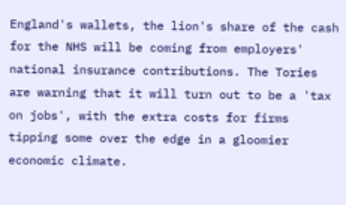England's wallets, the lion's share of the cash for the NHS will be coming from employers' national insurance contributions. The Tories are warning that it will turn out to be a 'tax on jobs', with the extra costs for firms tipping some over the edge in a gloomier economic climate.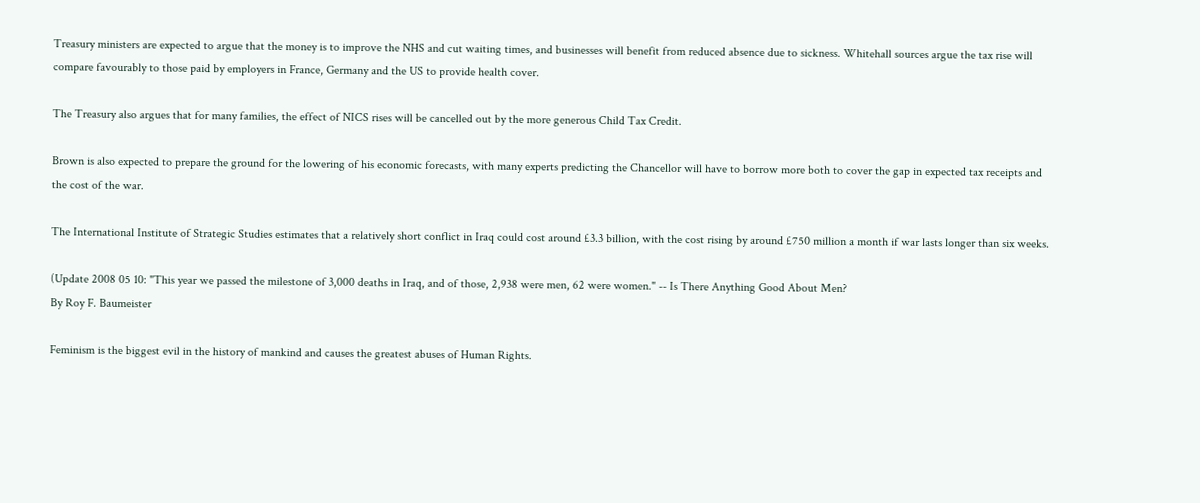Treasury ministers are expected to argue that the money is to improve the NHS and cut waiting times, and businesses will benefit from reduced absence due to sickness. Whitehall sources argue the tax rise will compare favourably to those paid by employers in France, Germany and the US to provide health cover.

The Treasury also argues that for many families, the effect of NICS rises will be cancelled out by the more generous Child Tax Credit.

Brown is also expected to prepare the ground for the lowering of his economic forecasts, with many experts predicting the Chancellor will have to borrow more both to cover the gap in expected tax receipts and the cost of the war.

The International Institute of Strategic Studies estimates that a relatively short conflict in Iraq could cost around £3.3 billion, with the cost rising by around £750 million a month if war lasts longer than six weeks.

(Update 2008 05 10: "This year we passed the milestone of 3,000 deaths in Iraq, and of those, 2,938 were men, 62 were women." -- Is There Anything Good About Men?
By Roy F. Baumeister

Feminism is the biggest evil in the history of mankind and causes the greatest abuses of Human Rights.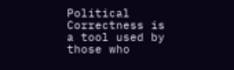Political Correctness is a tool used by those who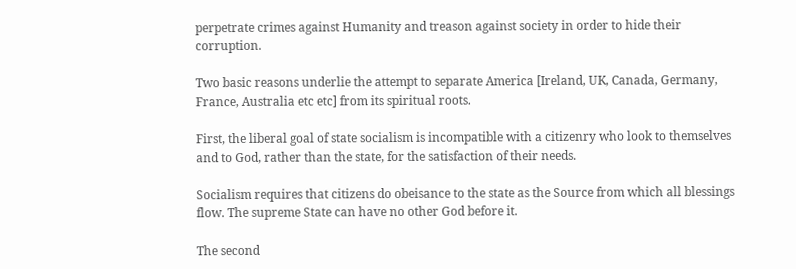perpetrate crimes against Humanity and treason against society in order to hide their corruption.

Two basic reasons underlie the attempt to separate America [Ireland, UK, Canada, Germany, France, Australia etc etc] from its spiritual roots.

First, the liberal goal of state socialism is incompatible with a citizenry who look to themselves and to God, rather than the state, for the satisfaction of their needs.

Socialism requires that citizens do obeisance to the state as the Source from which all blessings flow. The supreme State can have no other God before it.

The second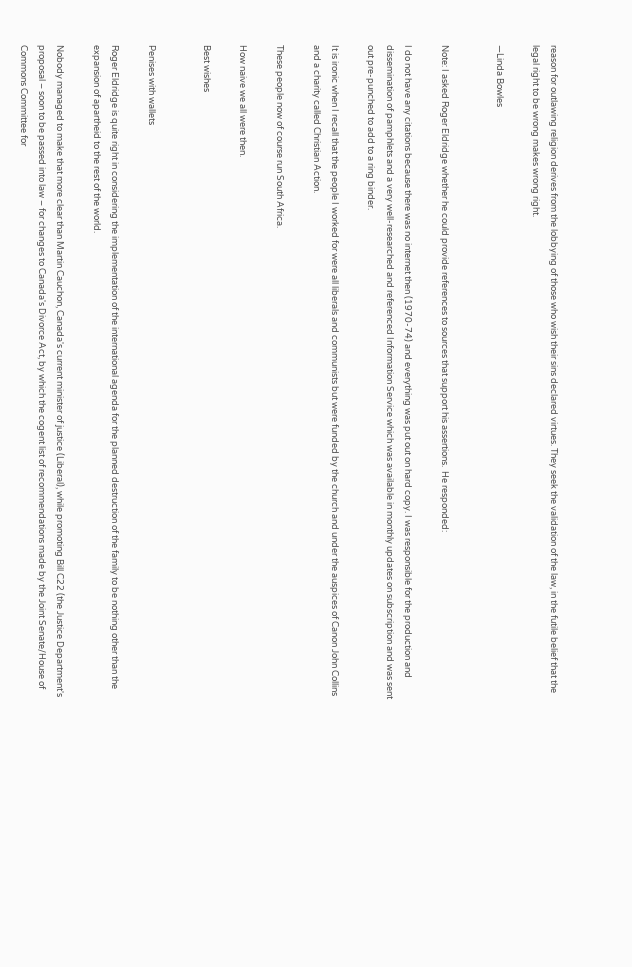reason for outlawing religion derives from the lobbying of those who wish their sins declared virtues. They seek the validation of the law, in the futile belief that the legal right to be wrong makes wrong right.

—Linda Bowles


Note: I asked Roger Eldridge whether he could provide references to sources that support his assertions.  He responded:

I do not have any citations because there was no internet then (1970-74) and everything was put out on hard copy. I was responsible for the production and dissemination of pamphlets and a very well-researched and referenced Information Service which was available in monthly updates on subscription and was sent out pre-punched to add to a ring binder.

It is ironic when I recall that the people I worked for were all liberals and communists but were funded by the church and under the auspices of Canon John Collins and a charity called Christian Action.

These people now of course run South Africa.

How naive we all were then.

Best wishes


Penises with wallets

Roger Eldridge is quite right in considering the implementation of the international agenda for the planned destruction of the family to be nothing other than the expansion of apartheid to the rest of the world.

Nobody managed to make that more clear than Martin Cauchon, Canada's current minister of justice (Liberal), while promoting Bill C22 (the Justice Department's proposal – soon to be passed into law – for changes to Canada's Divorce Act, by which the cogent list of recommendations made by the Joint Senate/House of Commons Committee for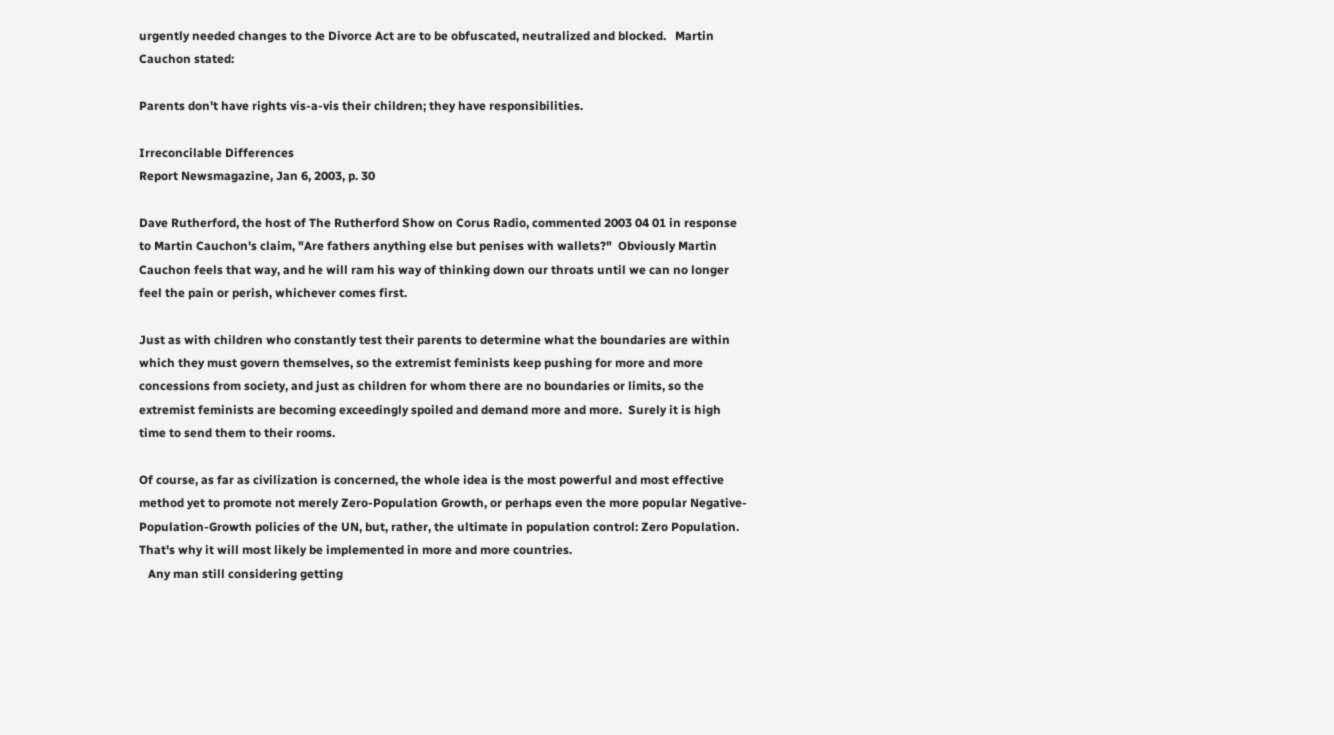urgently needed changes to the Divorce Act are to be obfuscated, neutralized and blocked.   Martin Cauchon stated:

Parents don't have rights vis-a-vis their children; they have responsibilities.

Irreconcilable Differences
Report Newsmagazine, Jan 6, 2003, p. 30

Dave Rutherford, the host of The Rutherford Show on Corus Radio, commented 2003 04 01 in response to Martin Cauchon's claim, "Are fathers anything else but penises with wallets?"  Obviously Martin Cauchon feels that way, and he will ram his way of thinking down our throats until we can no longer feel the pain or perish, whichever comes first.

Just as with children who constantly test their parents to determine what the boundaries are within which they must govern themselves, so the extremist feminists keep pushing for more and more concessions from society, and just as children for whom there are no boundaries or limits, so the extremist feminists are becoming exceedingly spoiled and demand more and more.  Surely it is high time to send them to their rooms.

Of course, as far as civilization is concerned, the whole idea is the most powerful and most effective method yet to promote not merely Zero-Population Growth, or perhaps even the more popular Negative-Population-Growth policies of the UN, but, rather, the ultimate in population control: Zero Population.  That's why it will most likely be implemented in more and more countries.
   Any man still considering getting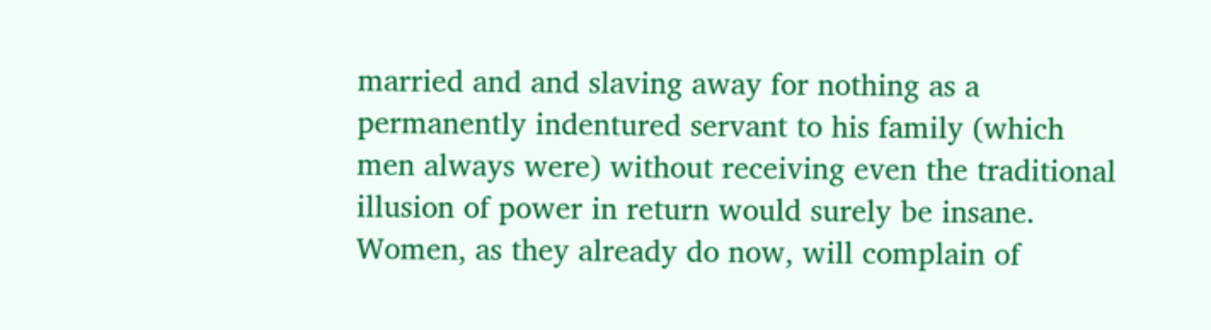married and and slaving away for nothing as a permanently indentured servant to his family (which men always were) without receiving even the traditional illusion of power in return would surely be insane.  Women, as they already do now, will complain of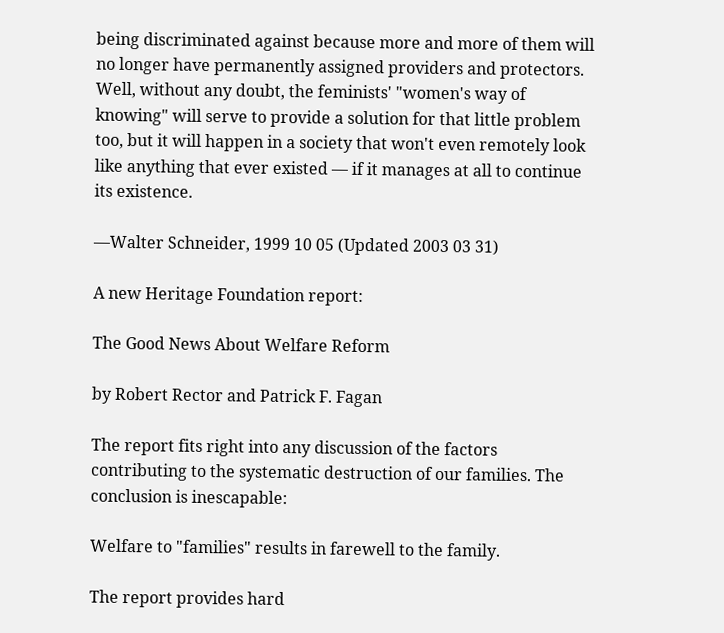being discriminated against because more and more of them will no longer have permanently assigned providers and protectors.  Well, without any doubt, the feminists' "women's way of knowing" will serve to provide a solution for that little problem too, but it will happen in a society that won't even remotely look like anything that ever existed — if it manages at all to continue its existence.

—Walter Schneider, 1999 10 05 (Updated 2003 03 31)

A new Heritage Foundation report:

The Good News About Welfare Reform

by Robert Rector and Patrick F. Fagan

The report fits right into any discussion of the factors contributing to the systematic destruction of our families. The conclusion is inescapable:

Welfare to "families" results in farewell to the family.

The report provides hard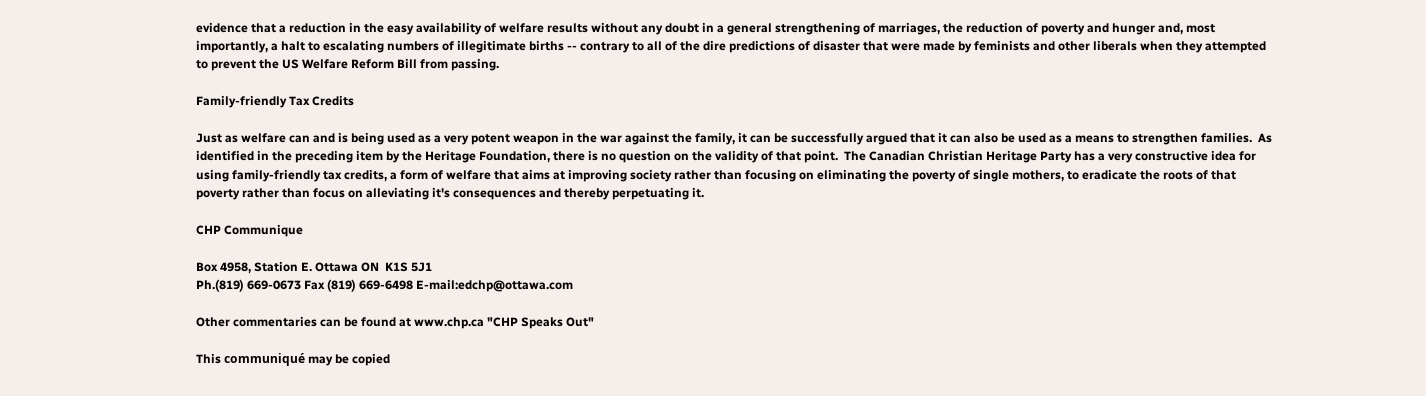evidence that a reduction in the easy availability of welfare results without any doubt in a general strengthening of marriages, the reduction of poverty and hunger and, most importantly, a halt to escalating numbers of illegitimate births -- contrary to all of the dire predictions of disaster that were made by feminists and other liberals when they attempted to prevent the US Welfare Reform Bill from passing.

Family-friendly Tax Credits

Just as welfare can and is being used as a very potent weapon in the war against the family, it can be successfully argued that it can also be used as a means to strengthen families.  As identified in the preceding item by the Heritage Foundation, there is no question on the validity of that point.  The Canadian Christian Heritage Party has a very constructive idea for using family-friendly tax credits, a form of welfare that aims at improving society rather than focusing on eliminating the poverty of single mothers, to eradicate the roots of that poverty rather than focus on alleviating it's consequences and thereby perpetuating it.

CHP Communique

Box 4958, Station E. Ottawa ON  K1S 5J1
Ph.(819) 669-0673 Fax (819) 669-6498 E-mail:edchp@ottawa.com

Other commentaries can be found at www.chp.ca "CHP Speaks Out"

This communiqué may be copied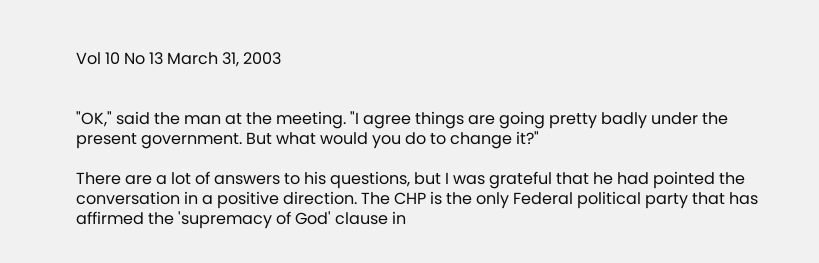Vol 10 No 13 March 31, 2003


"OK," said the man at the meeting. "I agree things are going pretty badly under the present government. But what would you do to change it?"

There are a lot of answers to his questions, but I was grateful that he had pointed the conversation in a positive direction. The CHP is the only Federal political party that has affirmed the 'supremacy of God' clause in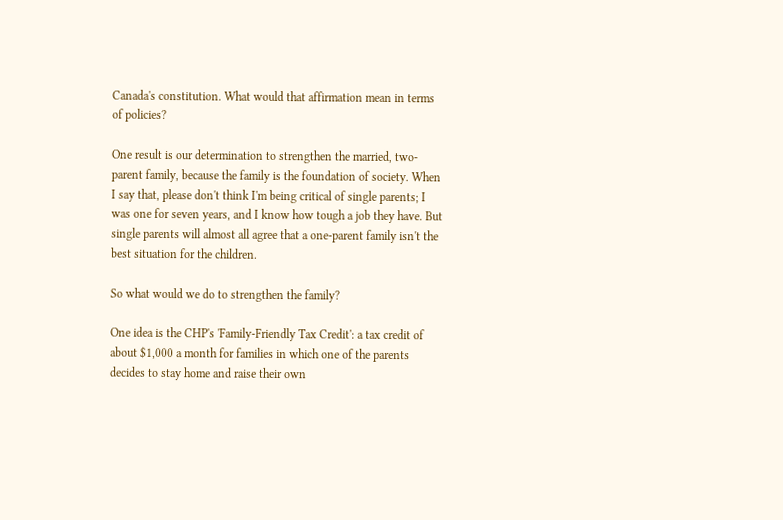Canada's constitution. What would that affirmation mean in terms of policies?

One result is our determination to strengthen the married, two-parent family, because the family is the foundation of society. When I say that, please don't think I'm being critical of single parents; I was one for seven years, and I know how tough a job they have. But single parents will almost all agree that a one-parent family isn't the best situation for the children.

So what would we do to strengthen the family?

One idea is the CHP's 'Family-Friendly Tax Credit': a tax credit of about $1,000 a month for families in which one of the parents decides to stay home and raise their own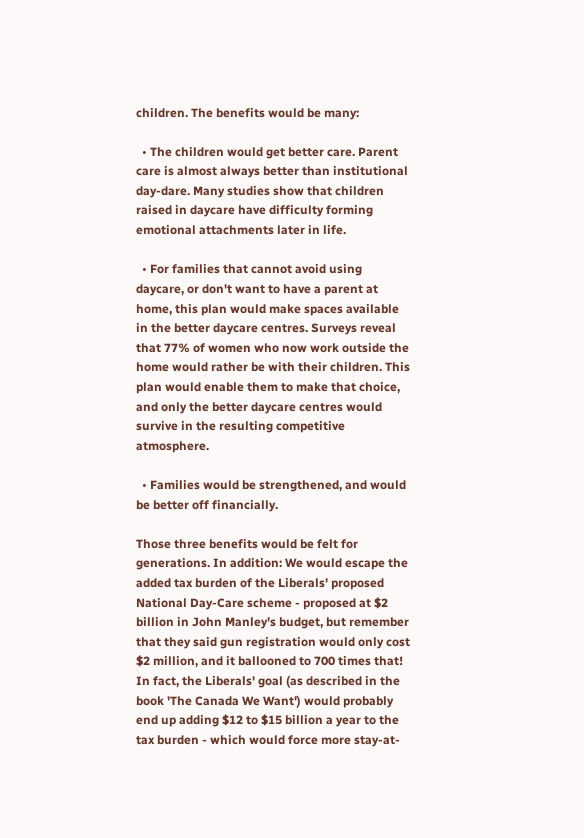children. The benefits would be many:

  • The children would get better care. Parent care is almost always better than institutional day-dare. Many studies show that children raised in daycare have difficulty forming emotional attachments later in life.

  • For families that cannot avoid using daycare, or don't want to have a parent at home, this plan would make spaces available in the better daycare centres. Surveys reveal that 77% of women who now work outside the home would rather be with their children. This plan would enable them to make that choice, and only the better daycare centres would survive in the resulting competitive atmosphere.

  • Families would be strengthened, and would be better off financially.

Those three benefits would be felt for generations. In addition: We would escape the added tax burden of the Liberals' proposed National Day-Care scheme - proposed at $2 billion in John Manley's budget, but remember that they said gun registration would only cost $2 million, and it ballooned to 700 times that! In fact, the Liberals' goal (as described in the book 'The Canada We Want') would probably end up adding $12 to $15 billion a year to the tax burden - which would force more stay-at-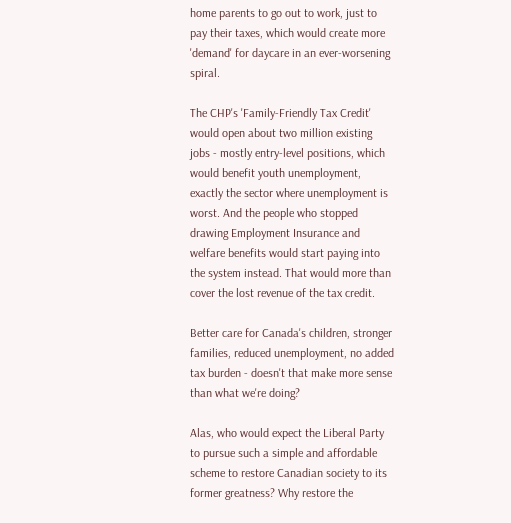home parents to go out to work, just to pay their taxes, which would create more 'demand' for daycare in an ever-worsening spiral.

The CHP's 'Family-Friendly Tax Credit' would open about two million existing jobs - mostly entry-level positions, which would benefit youth unemployment, exactly the sector where unemployment is worst. And the people who stopped drawing Employment Insurance and welfare benefits would start paying into the system instead. That would more than cover the lost revenue of the tax credit.

Better care for Canada's children, stronger families, reduced unemployment, no added tax burden - doesn't that make more sense than what we're doing?

Alas, who would expect the Liberal Party to pursue such a simple and affordable scheme to restore Canadian society to its former greatness? Why restore the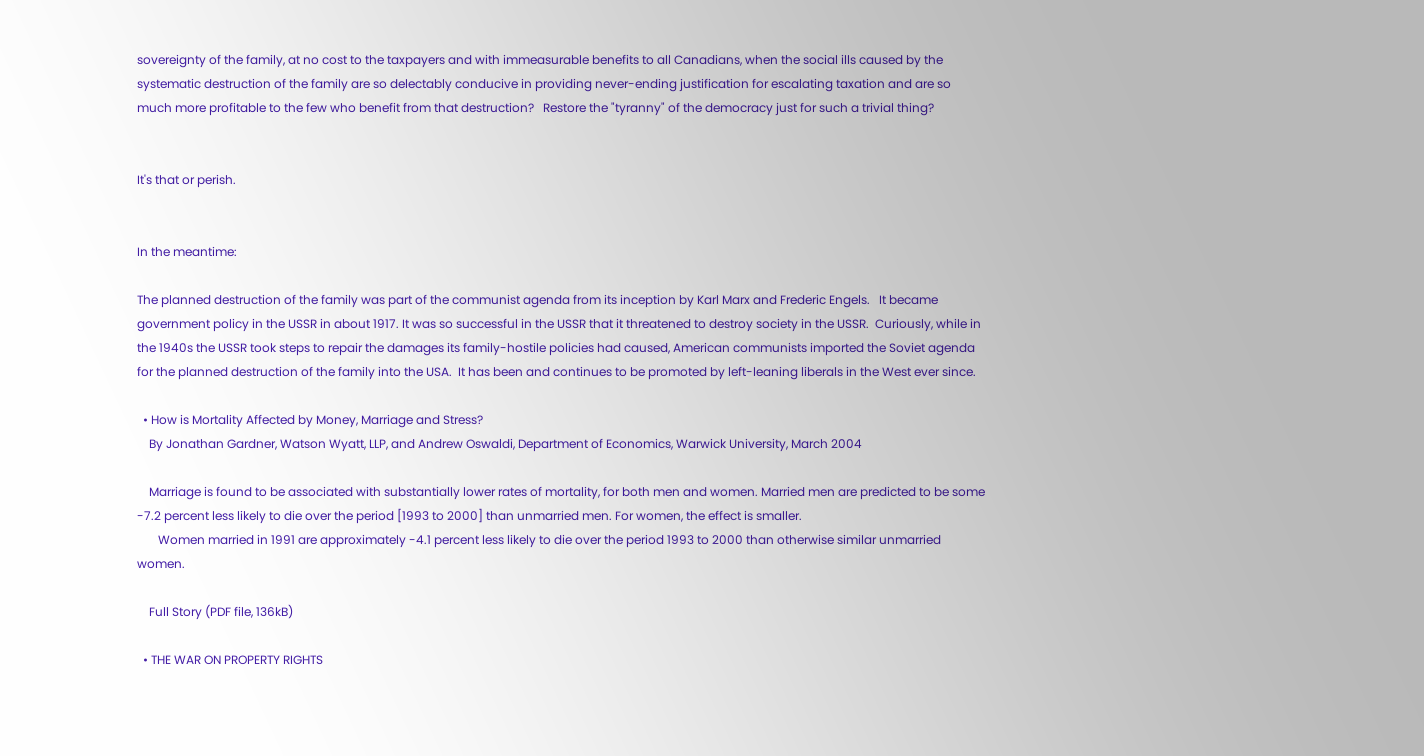sovereignty of the family, at no cost to the taxpayers and with immeasurable benefits to all Canadians, when the social ills caused by the systematic destruction of the family are so delectably conducive in providing never-ending justification for escalating taxation and are so much more profitable to the few who benefit from that destruction?   Restore the "tyranny" of the democracy just for such a trivial thing?


It's that or perish.


In the meantime:

The planned destruction of the family was part of the communist agenda from its inception by Karl Marx and Frederic Engels.   It became government policy in the USSR in about 1917. It was so successful in the USSR that it threatened to destroy society in the USSR.  Curiously, while in the 1940s the USSR took steps to repair the damages its family-hostile policies had caused, American communists imported the Soviet agenda for the planned destruction of the family into the USA.  It has been and continues to be promoted by left-leaning liberals in the West ever since.

  • How is Mortality Affected by Money, Marriage and Stress?
    By Jonathan Gardner, Watson Wyatt, LLP, and Andrew Oswaldi, Department of Economics, Warwick University, March 2004

    Marriage is found to be associated with substantially lower rates of mortality, for both men and women. Married men are predicted to be some -7.2 percent less likely to die over the period [1993 to 2000] than unmarried men. For women, the effect is smaller.
       Women married in 1991 are approximately -4.1 percent less likely to die over the period 1993 to 2000 than otherwise similar unmarried women.

    Full Story (PDF file, 136kB)

  • THE WAR ON PROPERTY RIGHTS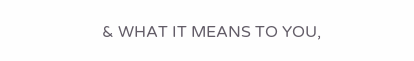& WHAT IT MEANS TO YOU,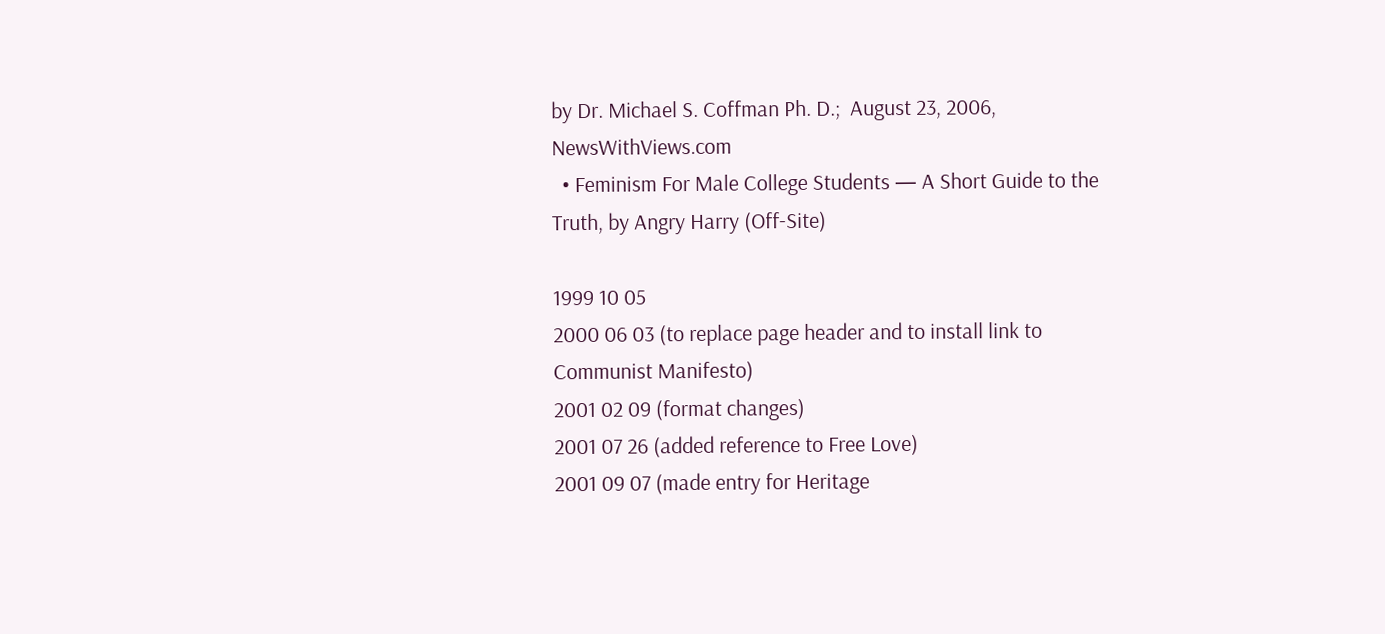by Dr. Michael S. Coffman Ph. D.;  August 23, 2006, NewsWithViews.com
  • Feminism For Male College Students — A Short Guide to the Truth, by Angry Harry (Off-Site)

1999 10 05
2000 06 03 (to replace page header and to install link to Communist Manifesto)
2001 02 09 (format changes)
2001 07 26 (added reference to Free Love)
2001 09 07 (made entry for Heritage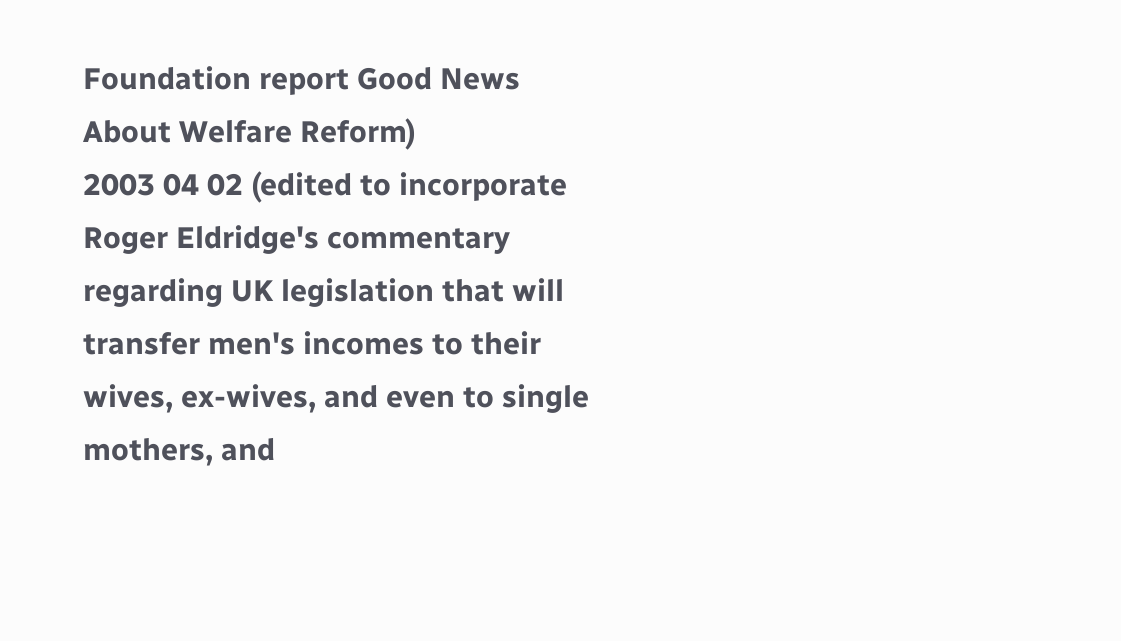Foundation report Good News About Welfare Reform)
2003 04 02 (edited to incorporate Roger Eldridge's commentary regarding UK legislation that will transfer men's incomes to their wives, ex-wives, and even to single mothers, and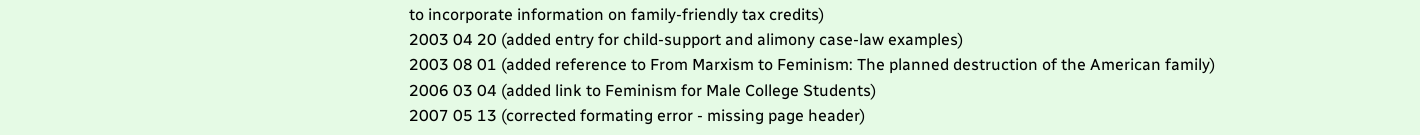to incorporate information on family-friendly tax credits)
2003 04 20 (added entry for child-support and alimony case-law examples)
2003 08 01 (added reference to From Marxism to Feminism: The planned destruction of the American family)
2006 03 04 (added link to Feminism for Male College Students)
2007 05 13 (corrected formating error - missing page header)